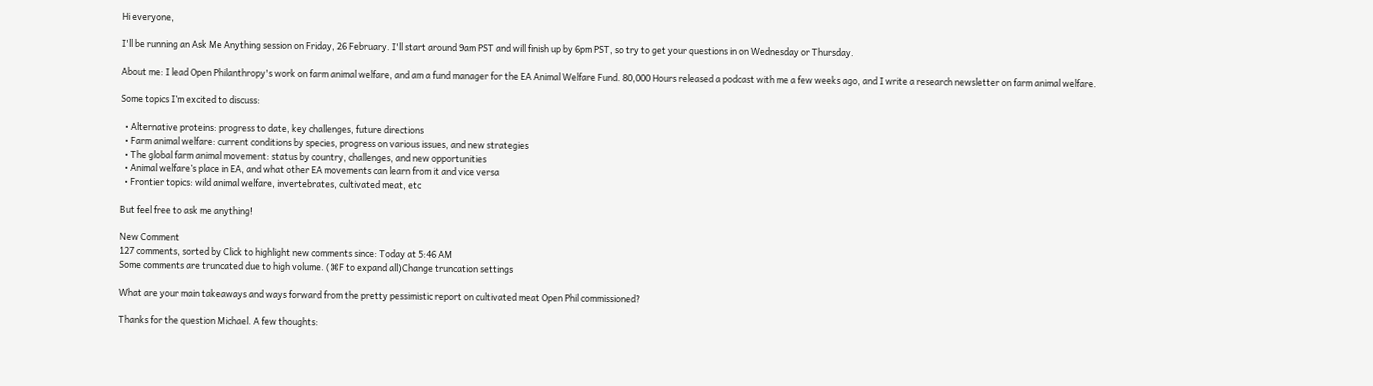Hi everyone,

I'll be running an Ask Me Anything session on Friday, 26 February. I'll start around 9am PST and will finish up by 6pm PST, so try to get your questions in on Wednesday or Thursday.

About me: I lead Open Philanthropy's work on farm animal welfare, and am a fund manager for the EA Animal Welfare Fund. 80,000 Hours released a podcast with me a few weeks ago, and I write a research newsletter on farm animal welfare.

Some topics I’m excited to discuss:

  • Alternative proteins: progress to date, key challenges, future directions
  • Farm animal welfare: current conditions by species, progress on various issues, and new strategies
  • The global farm animal movement: status by country, challenges, and new opportunities
  • Animal welfare’s place in EA, and what other EA movements can learn from it and vice versa
  • Frontier topics: wild animal welfare, invertebrates, cultivated meat, etc

But feel free to ask me anything!

New Comment
127 comments, sorted by Click to highlight new comments since: Today at 5:46 AM
Some comments are truncated due to high volume. (⌘F to expand all)Change truncation settings

What are your main takeaways and ways forward from the pretty pessimistic report on cultivated meat Open Phil commissioned?

Thanks for the question Michael. A few thoughts: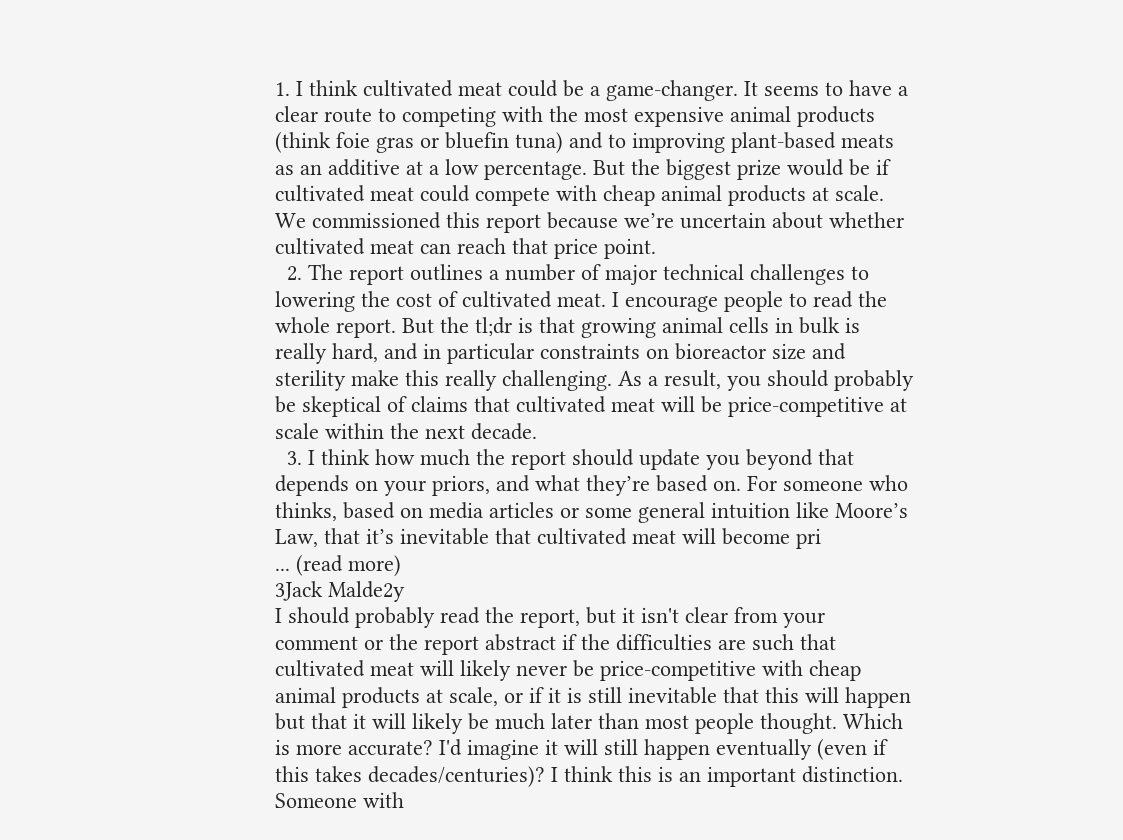1. I think cultivated meat could be a game-changer. It seems to have a clear route to competing with the most expensive animal products (think foie gras or bluefin tuna) and to improving plant-based meats as an additive at a low percentage. But the biggest prize would be if cultivated meat could compete with cheap animal products at scale. We commissioned this report because we’re uncertain about whether cultivated meat can reach that price point.
  2. The report outlines a number of major technical challenges to lowering the cost of cultivated meat. I encourage people to read the whole report. But the tl;dr is that growing animal cells in bulk is really hard, and in particular constraints on bioreactor size and sterility make this really challenging. As a result, you should probably be skeptical of claims that cultivated meat will be price-competitive at scale within the next decade.
  3. I think how much the report should update you beyond that depends on your priors, and what they’re based on. For someone who thinks, based on media articles or some general intuition like Moore’s Law, that it’s inevitable that cultivated meat will become pri
... (read more)
3Jack Malde2y
I should probably read the report, but it isn't clear from your comment or the report abstract if the difficulties are such that cultivated meat will likely never be price-competitive with cheap animal products at scale, or if it is still inevitable that this will happen but that it will likely be much later than most people thought. Which is more accurate? I'd imagine it will still happen eventually (even if this takes decades/centuries)? I think this is an important distinction. Someone with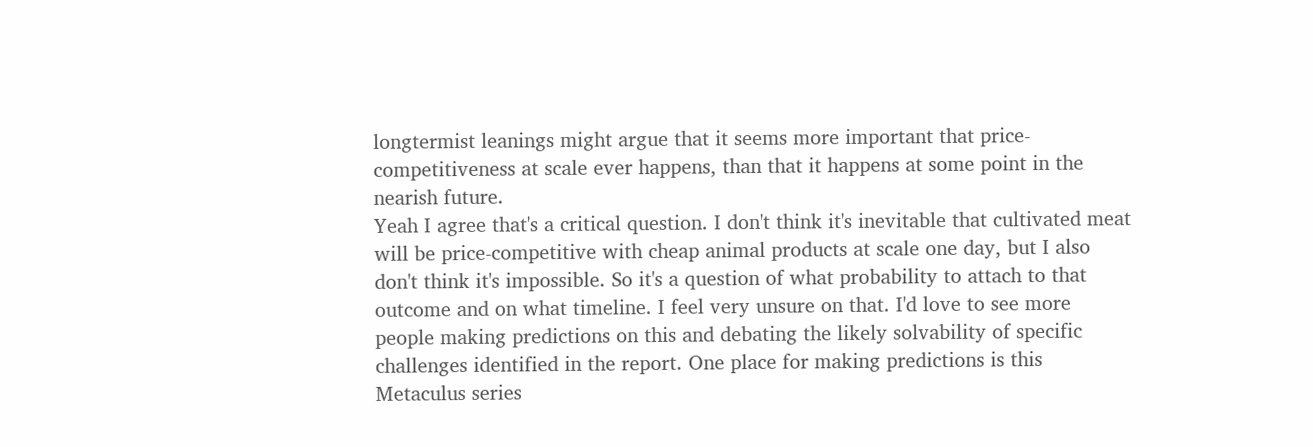longtermist leanings might argue that it seems more important that price-competitiveness at scale ever happens, than that it happens at some point in the nearish future.
Yeah I agree that's a critical question. I don't think it's inevitable that cultivated meat will be price-competitive with cheap animal products at scale one day, but I also don't think it's impossible. So it's a question of what probability to attach to that outcome and on what timeline. I feel very unsure on that. I'd love to see more people making predictions on this and debating the likely solvability of specific challenges identified in the report. One place for making predictions is this Metaculus series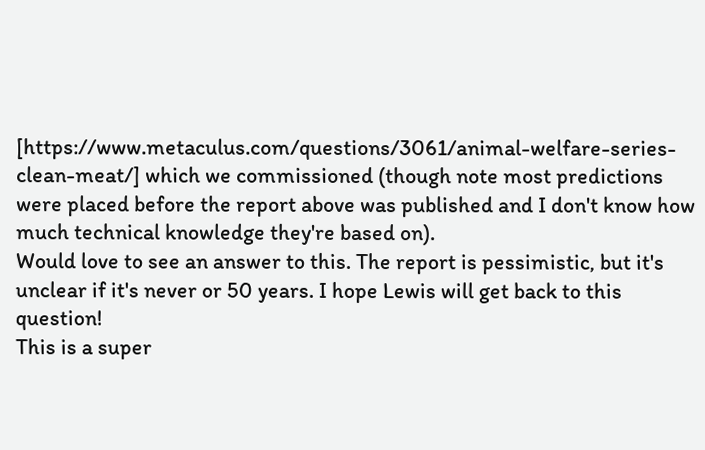[https://www.metaculus.com/questions/3061/animal-welfare-series-clean-meat/] which we commissioned (though note most predictions were placed before the report above was published and I don't know how much technical knowledge they're based on).
Would love to see an answer to this. The report is pessimistic, but it's unclear if it's never or 50 years. I hope Lewis will get back to this question!
This is a super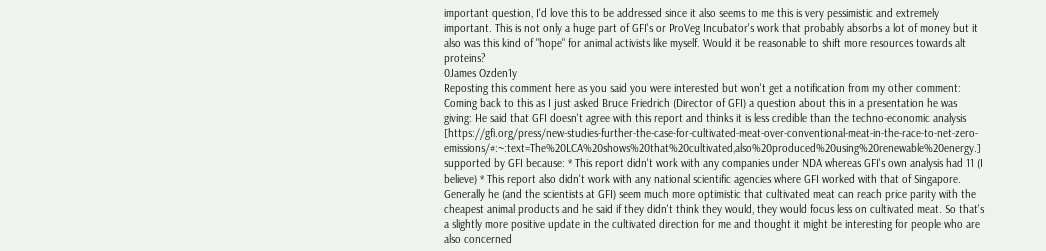important question, I'd love this to be addressed since it also seems to me this is very pessimistic and extremely important. This is not only a huge part of GFI's or ProVeg Incubator's work that probably absorbs a lot of money but it also was this kind of "hope" for animal activists like myself. Would it be reasonable to shift more resources towards alt proteins?
0James Ozden1y
Reposting this comment here as you said you were interested but won't get a notification from my other comment: Coming back to this as I just asked Bruce Friedrich (Director of GFI) a question about this in a presentation he was giving: He said that GFI doesn't agree with this report and thinks it is less credible than the techno-economic analysis [https://gfi.org/press/new-studies-further-the-case-for-cultivated-meat-over-conventional-meat-in-the-race-to-net-zero-emissions/#:~:text=The%20LCA%20shows%20that%20cultivated,also%20produced%20using%20renewable%20energy.] supported by GFI because: * This report didn't work with any companies under NDA whereas GFI's own analysis had 11 (I believe) * This report also didn't work with any national scientific agencies where GFI worked with that of Singapore. Generally he (and the scientists at GFI) seem much more optimistic that cultivated meat can reach price parity with the cheapest animal products and he said if they didn't think they would, they would focus less on cultivated meat. So that's a slightly more positive update in the cultivated direction for me and thought it might be interesting for people who are also concerned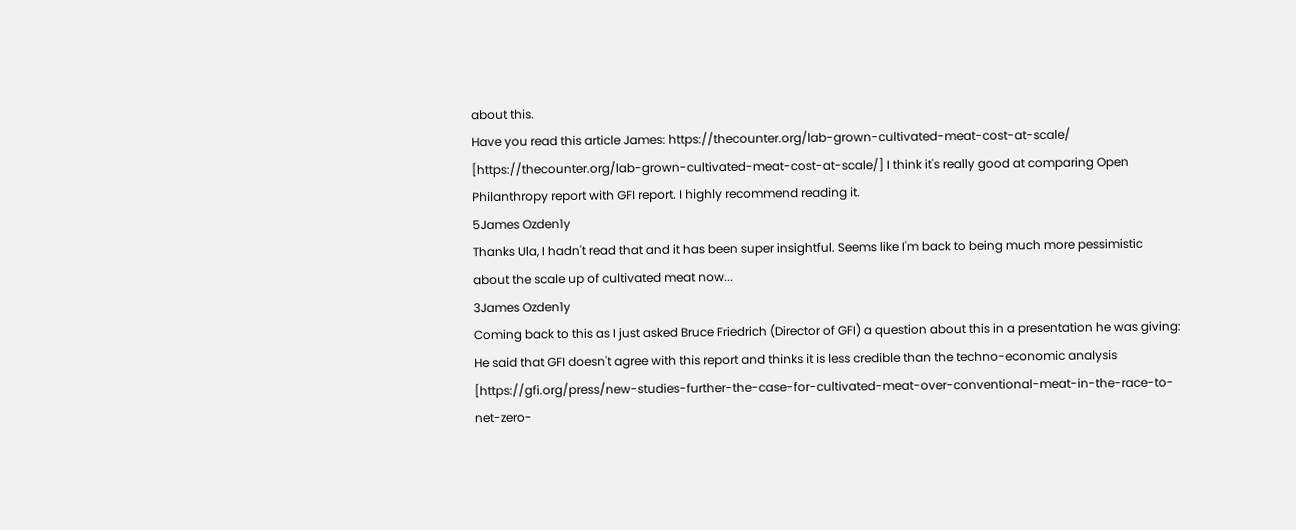about this.
Have you read this article James: https://thecounter.org/lab-grown-cultivated-meat-cost-at-scale/ [https://thecounter.org/lab-grown-cultivated-meat-cost-at-scale/] I think it's really good at comparing Open Philanthropy report with GFI report. I highly recommend reading it.
5James Ozden1y
Thanks Ula, I hadn't read that and it has been super insightful. Seems like I'm back to being much more pessimistic about the scale up of cultivated meat now...
3James Ozden1y
Coming back to this as I just asked Bruce Friedrich (Director of GFI) a question about this in a presentation he was giving: He said that GFI doesn't agree with this report and thinks it is less credible than the techno-economic analysis [https://gfi.org/press/new-studies-further-the-case-for-cultivated-meat-over-conventional-meat-in-the-race-to-net-zero-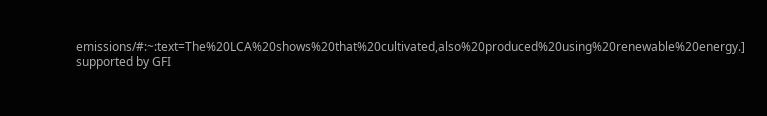emissions/#:~:text=The%20LCA%20shows%20that%20cultivated,also%20produced%20using%20renewable%20energy.] supported by GFI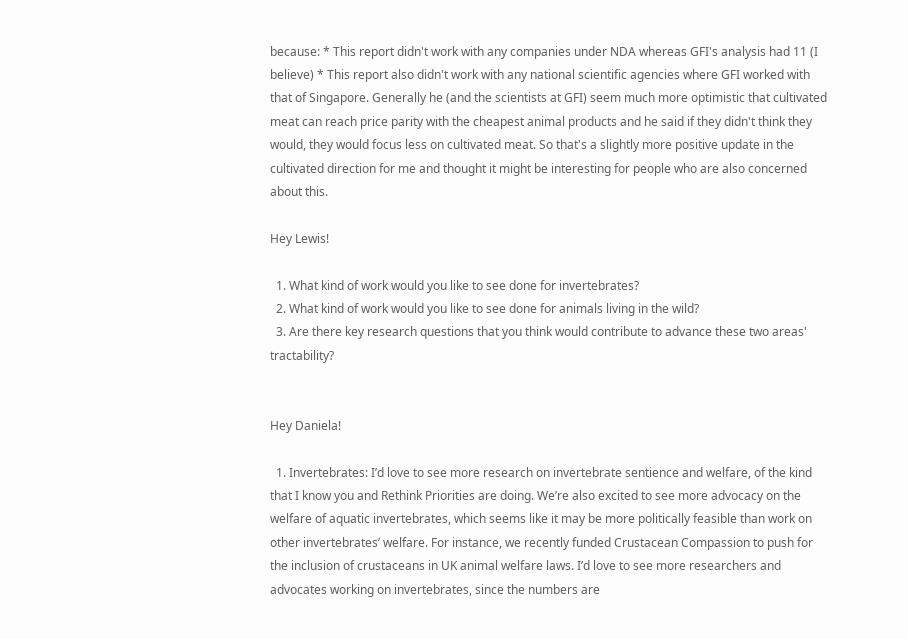because: * This report didn't work with any companies under NDA whereas GFI's analysis had 11 (I believe) * This report also didn't work with any national scientific agencies where GFI worked with that of Singapore. Generally he (and the scientists at GFI) seem much more optimistic that cultivated meat can reach price parity with the cheapest animal products and he said if they didn't think they would, they would focus less on cultivated meat. So that's a slightly more positive update in the cultivated direction for me and thought it might be interesting for people who are also concerned about this.

Hey Lewis!

  1. What kind of work would you like to see done for invertebrates?
  2. What kind of work would you like to see done for animals living in the wild?
  3. Are there key research questions that you think would contribute to advance these two areas' tractability?


Hey Daniela!

  1. Invertebrates: I’d love to see more research on invertebrate sentience and welfare, of the kind that I know you and Rethink Priorities are doing. We’re also excited to see more advocacy on the welfare of aquatic invertebrates, which seems like it may be more politically feasible than work on other invertebrates’ welfare. For instance, we recently funded Crustacean Compassion to push for the inclusion of crustaceans in UK animal welfare laws. I’d love to see more researchers and advocates working on invertebrates, since the numbers are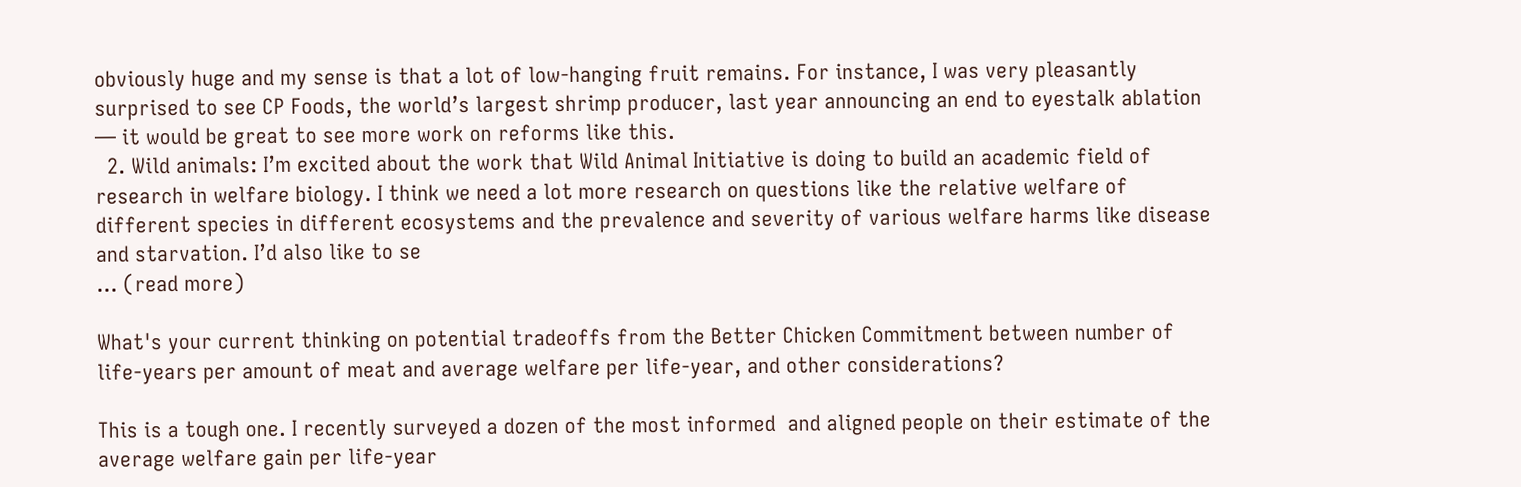obviously huge and my sense is that a lot of low-hanging fruit remains. For instance, I was very pleasantly surprised to see CP Foods, the world’s largest shrimp producer, last year announcing an end to eyestalk ablation — it would be great to see more work on reforms like this.
  2. Wild animals: I’m excited about the work that Wild Animal Initiative is doing to build an academic field of research in welfare biology. I think we need a lot more research on questions like the relative welfare of different species in different ecosystems and the prevalence and severity of various welfare harms like disease and starvation. I’d also like to se
... (read more)

What's your current thinking on potential tradeoffs from the Better Chicken Commitment between number of life-years per amount of meat and average welfare per life-year, and other considerations?

This is a tough one. I recently surveyed a dozen of the most informed  and aligned people on their estimate of the  average welfare gain per life-year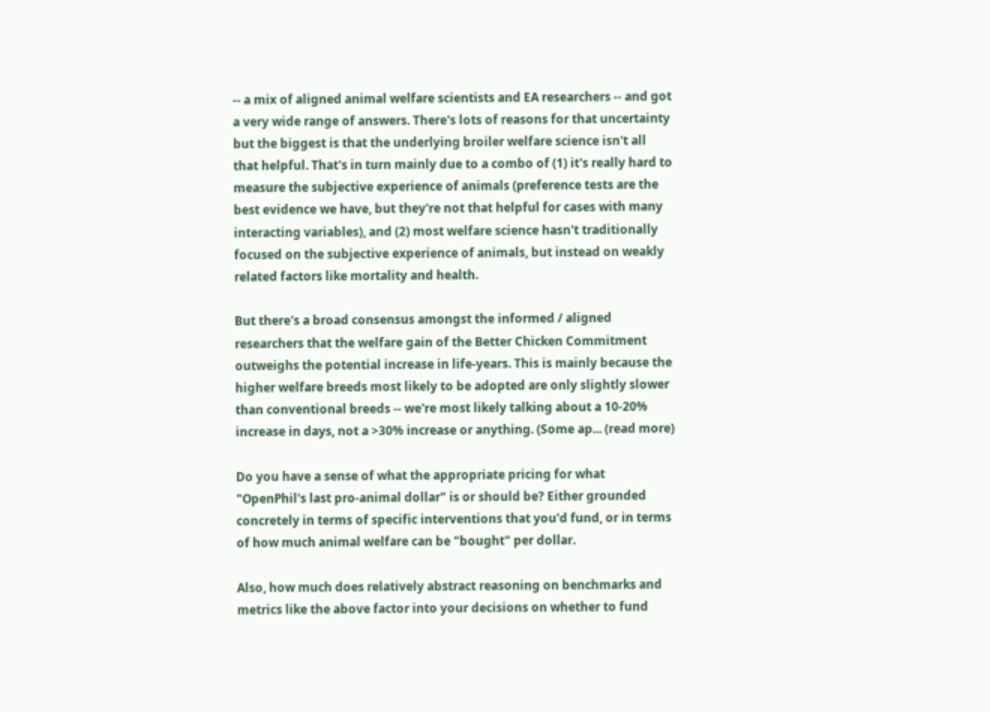-- a mix of aligned animal welfare scientists and EA researchers -- and got a very wide range of answers. There's lots of reasons for that uncertainty but the biggest is that the underlying broiler welfare science isn't all that helpful. That's in turn mainly due to a combo of (1) it's really hard to measure the subjective experience of animals (preference tests are the best evidence we have, but they're not that helpful for cases with many interacting variables), and (2) most welfare science hasn't traditionally focused on the subjective experience of animals, but instead on weakly related factors like mortality and health.

But there's a broad consensus amongst the informed / aligned researchers that the welfare gain of the Better Chicken Commitment outweighs the potential increase in life-years. This is mainly because the higher welfare breeds most likely to be adopted are only slightly slower than conventional breeds -- we're most likely talking about a 10-20% increase in days, not a >30% increase or anything. (Some ap... (read more)

Do you have a sense of what the appropriate pricing for what "OpenPhil's last pro-animal dollar" is or should be? Either grounded concretely in terms of specific interventions that you'd fund, or in terms of how much animal welfare can be "bought" per dollar.

Also, how much does relatively abstract reasoning on benchmarks and metrics like the above factor into your decisions on whether to fund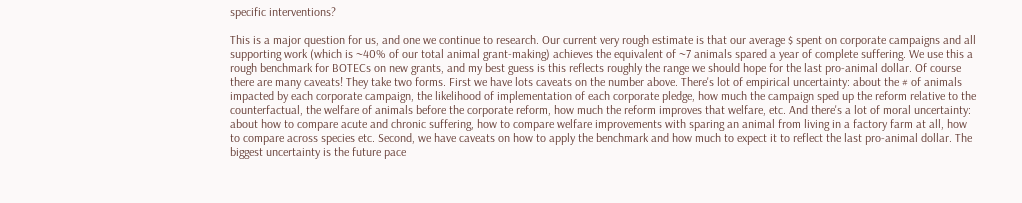specific interventions?

This is a major question for us, and one we continue to research. Our current very rough estimate is that our average $ spent on corporate campaigns and all supporting work (which is ~40% of our total animal grant-making) achieves the equivalent of ~7 animals spared a year of complete suffering. We use this a rough benchmark for BOTECs on new grants, and my best guess is this reflects roughly the range we should hope for the last pro-animal dollar. Of course there are many caveats! They take two forms. First we have lots caveats on the number above. There's lot of empirical uncertainty: about the # of animals impacted by each corporate campaign, the likelihood of implementation of each corporate pledge, how much the campaign sped up the reform relative to the counterfactual, the welfare of animals before the corporate reform, how much the reform improves that welfare, etc. And there's a lot of moral uncertainty: about how to compare acute and chronic suffering, how to compare welfare improvements with sparing an animal from living in a factory farm at all, how to compare across species etc. Second, we have caveats on how to apply the benchmark and how much to expect it to reflect the last pro-animal dollar. The biggest uncertainty is the future pace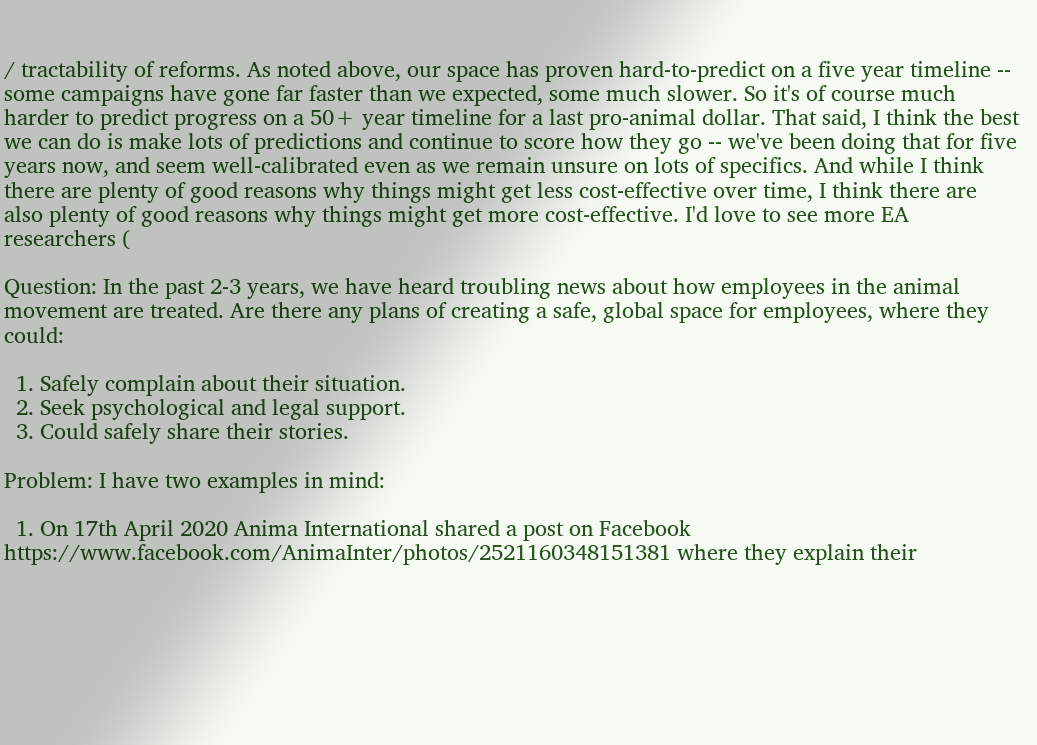/ tractability of reforms. As noted above, our space has proven hard-to-predict on a five year timeline -- some campaigns have gone far faster than we expected, some much slower. So it's of course much harder to predict progress on a 50+ year timeline for a last pro-animal dollar. That said, I think the best we can do is make lots of predictions and continue to score how they go -- we've been doing that for five years now, and seem well-calibrated even as we remain unsure on lots of specifics. And while I think there are plenty of good reasons why things might get less cost-effective over time, I think there are also plenty of good reasons why things might get more cost-effective. I'd love to see more EA researchers (

Question: In the past 2-3 years, we have heard troubling news about how employees in the animal movement are treated. Are there any plans of creating a safe, global space for employees, where they could:

  1. Safely complain about their situation.
  2. Seek psychological and legal support.
  3. Could safely share their stories.

Problem: I have two examples in mind:

  1. On 17th April 2020 Anima International shared a post on Facebook https://www.facebook.com/AnimaInter/photos/2521160348151381 where they explain their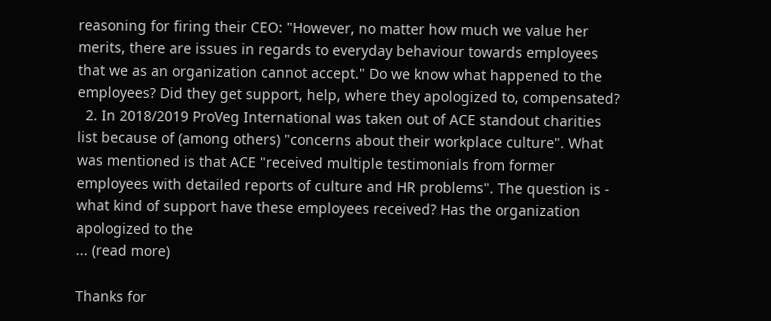reasoning for firing their CEO: "However, no matter how much we value her merits, there are issues in regards to everyday behaviour towards employees that we as an organization cannot accept." Do we know what happened to the employees? Did they get support, help, where they apologized to, compensated?
  2. In 2018/2019 ProVeg International was taken out of ACE standout charities list because of (among others) "concerns about their workplace culture". What was mentioned is that ACE "received multiple testimonials from former employees with detailed reports of culture and HR problems". The question is - what kind of support have these employees received? Has the organization apologized to the
... (read more)

Thanks for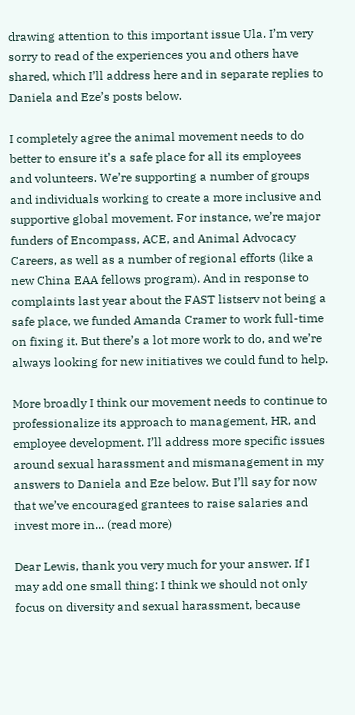drawing attention to this important issue Ula. I’m very sorry to read of the experiences you and others have shared, which I’ll address here and in separate replies to Daniela and Eze’s posts below.

I completely agree the animal movement needs to do better to ensure it’s a safe place for all its employees and volunteers. We’re supporting a number of groups and individuals working to create a more inclusive and supportive global movement. For instance, we’re major funders of Encompass, ACE, and Animal Advocacy Careers, as well as a number of regional efforts (like a new China EAA fellows program). And in response to complaints last year about the FAST listserv not being a safe place, we funded Amanda Cramer to work full-time on fixing it. But there’s a lot more work to do, and we’re always looking for new initiatives we could fund to help.

More broadly I think our movement needs to continue to professionalize its approach to management, HR, and employee development. I’ll address more specific issues around sexual harassment and mismanagement in my answers to Daniela and Eze below. But I’ll say for now that we’ve encouraged grantees to raise salaries and invest more in... (read more)

Dear Lewis, thank you very much for your answer. If I may add one small thing: I think we should not only focus on diversity and sexual harassment, because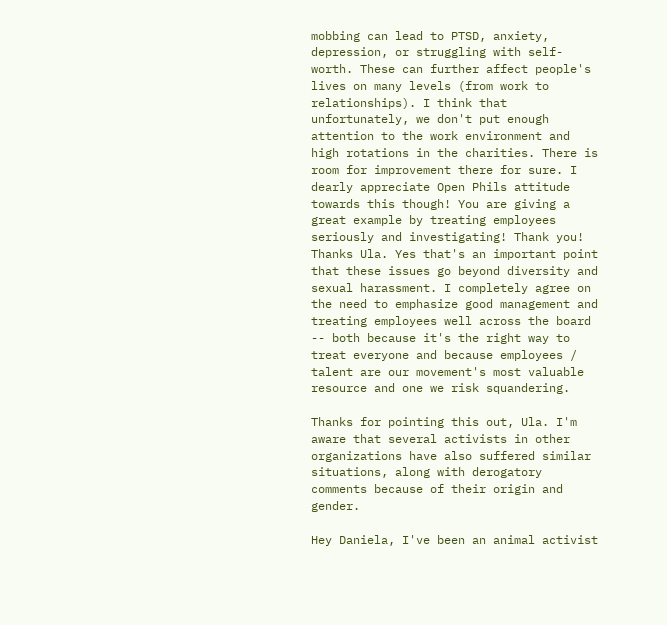mobbing can lead to PTSD, anxiety, depression, or struggling with self-worth. These can further affect people's lives on many levels (from work to relationships). I think that unfortunately, we don't put enough attention to the work environment and high rotations in the charities. There is room for improvement there for sure. I dearly appreciate Open Phils attitude towards this though! You are giving a great example by treating employees seriously and investigating! Thank you!
Thanks Ula. Yes that's an important point that these issues go beyond diversity and sexual harassment. I completely agree on the need to emphasize good management and treating employees well across the board -- both because it's the right way to treat everyone and because employees / talent are our movement's most valuable resource and one we risk squandering.

Thanks for pointing this out, Ula. I'm aware that several activists in other organizations have also suffered similar situations, along with derogatory comments because of their origin and gender.

Hey Daniela, I've been an animal activist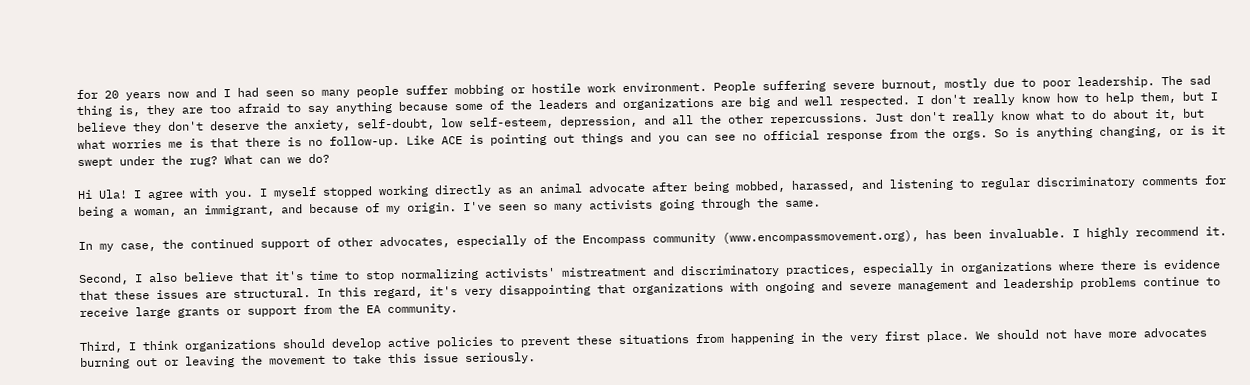for 20 years now and I had seen so many people suffer mobbing or hostile work environment. People suffering severe burnout, mostly due to poor leadership. The sad thing is, they are too afraid to say anything because some of the leaders and organizations are big and well respected. I don't really know how to help them, but I believe they don't deserve the anxiety, self-doubt, low self-esteem, depression, and all the other repercussions. Just don't really know what to do about it, but what worries me is that there is no follow-up. Like ACE is pointing out things and you can see no official response from the orgs. So is anything changing, or is it swept under the rug? What can we do?

Hi Ula! I agree with you. I myself stopped working directly as an animal advocate after being mobbed, harassed, and listening to regular discriminatory comments for being a woman, an immigrant, and because of my origin. I've seen so many activists going through the same.

In my case, the continued support of other advocates, especially of the Encompass community (www.encompassmovement.org), has been invaluable. I highly recommend it.

Second, I also believe that it's time to stop normalizing activists' mistreatment and discriminatory practices, especially in organizations where there is evidence that these issues are structural. In this regard, it's very disappointing that organizations with ongoing and severe management and leadership problems continue to receive large grants or support from the EA community.

Third, I think organizations should develop active policies to prevent these situations from happening in the very first place. We should not have more advocates burning out or leaving the movement to take this issue seriously.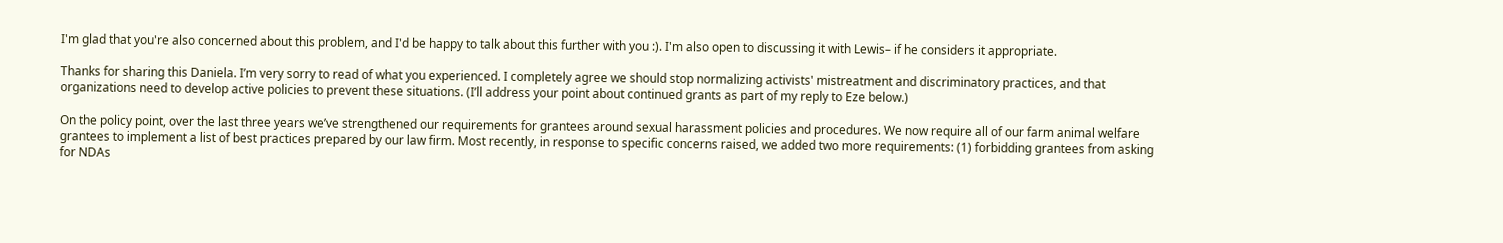I'm glad that you're also concerned about this problem, and I'd be happy to talk about this further with you :). I'm also open to discussing it with Lewis– if he considers it appropriate.

Thanks for sharing this Daniela. I’m very sorry to read of what you experienced. I completely agree we should stop normalizing activists' mistreatment and discriminatory practices, and that organizations need to develop active policies to prevent these situations. (I’ll address your point about continued grants as part of my reply to Eze below.)

On the policy point, over the last three years we’ve strengthened our requirements for grantees around sexual harassment policies and procedures. We now require all of our farm animal welfare grantees to implement a list of best practices prepared by our law firm. Most recently, in response to specific concerns raised, we added two more requirements: (1) forbidding grantees from asking for NDAs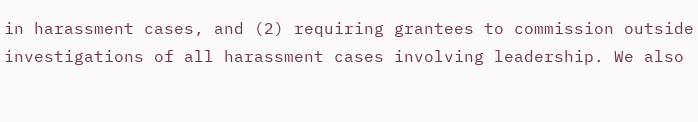in harassment cases, and (2) requiring grantees to commission outside investigations of all harassment cases involving leadership. We also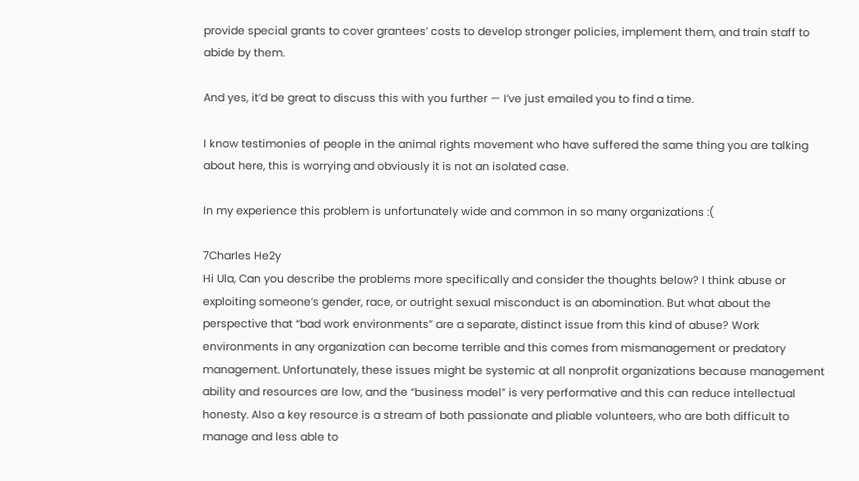provide special grants to cover grantees’ costs to develop stronger policies, implement them, and train staff to abide by them.

And yes, it’d be great to discuss this with you further — I’ve just emailed you to find a time.

I know testimonies of people in the animal rights movement who have suffered the same thing you are talking about here, this is worrying and obviously it is not an isolated case.

In my experience this problem is unfortunately wide and common in so many organizations :(

7Charles He2y
Hi Ula, Can you describe the problems more specifically and consider the thoughts below? I think abuse or exploiting someone’s gender, race, or outright sexual misconduct is an abomination. But what about the perspective that “bad work environments” are a separate, distinct issue from this kind of abuse? Work environments in any organization can become terrible and this comes from mismanagement or predatory management. Unfortunately, these issues might be systemic at all nonprofit organizations because management ability and resources are low, and the “business model” is very performative and this can reduce intellectual honesty. Also a key resource is a stream of both passionate and pliable volunteers, who are both difficult to manage and less able to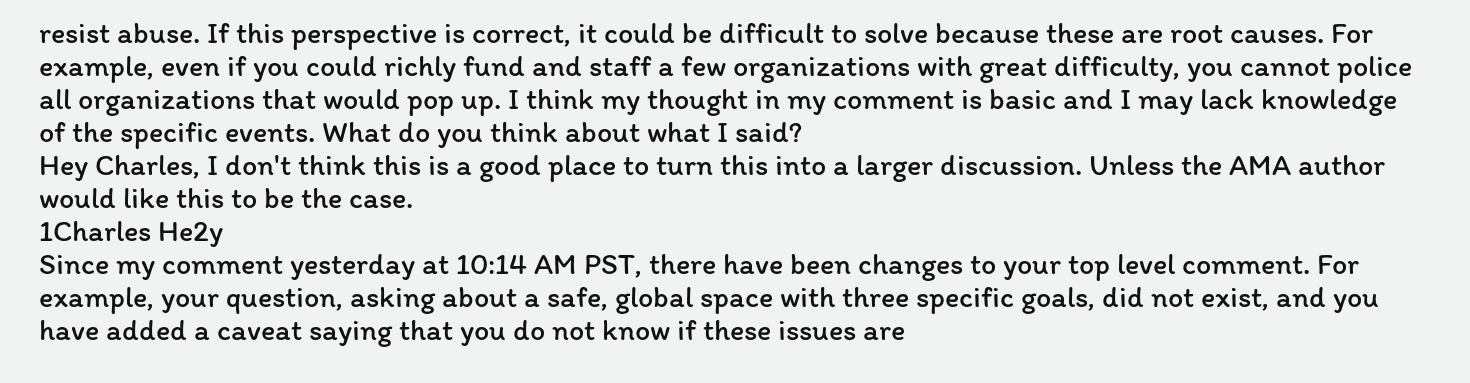resist abuse. If this perspective is correct, it could be difficult to solve because these are root causes. For example, even if you could richly fund and staff a few organizations with great difficulty, you cannot police all organizations that would pop up. I think my thought in my comment is basic and I may lack knowledge of the specific events. What do you think about what I said?
Hey Charles, I don't think this is a good place to turn this into a larger discussion. Unless the AMA author would like this to be the case.
1Charles He2y
Since my comment yesterday at 10:14 AM PST, there have been changes to your top level comment. For example, your question, asking about a safe, global space with three specific goals, did not exist, and you have added a caveat saying that you do not know if these issues are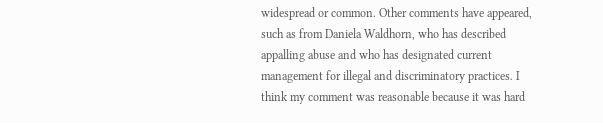widespread or common. Other comments have appeared, such as from Daniela Waldhorn, who has described appalling abuse and who has designated current management for illegal and discriminatory practices. I think my comment was reasonable because it was hard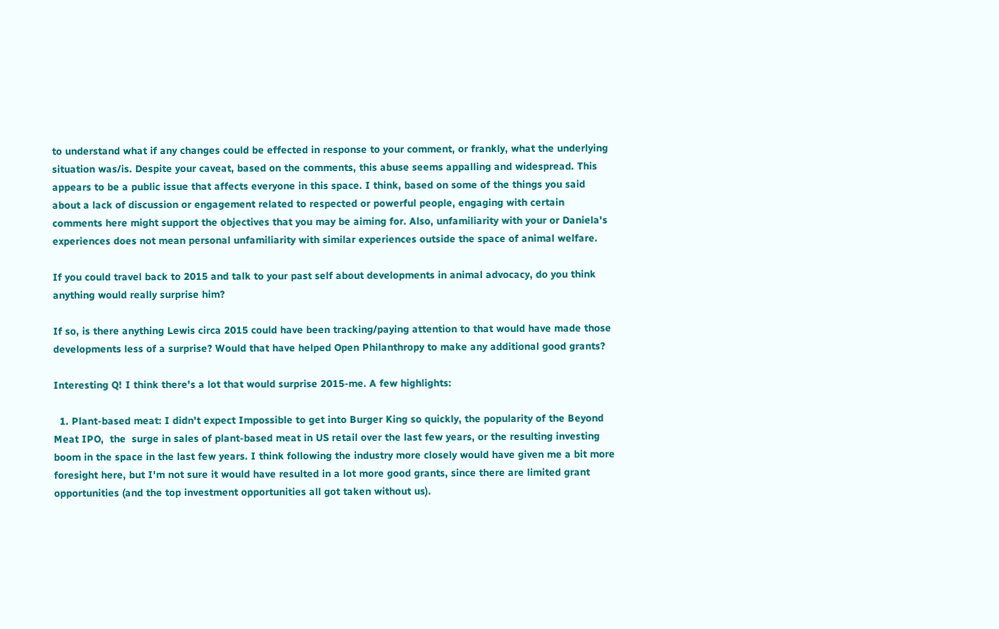to understand what if any changes could be effected in response to your comment, or frankly, what the underlying situation was/is. Despite your caveat, based on the comments, this abuse seems appalling and widespread. This appears to be a public issue that affects everyone in this space. I think, based on some of the things you said about a lack of discussion or engagement related to respected or powerful people, engaging with certain comments here might support the objectives that you may be aiming for. Also, unfamiliarity with your or Daniela's experiences does not mean personal unfamiliarity with similar experiences outside the space of animal welfare.

If you could travel back to 2015 and talk to your past self about developments in animal advocacy, do you think anything would really surprise him?

If so, is there anything Lewis circa 2015 could have been tracking/paying attention to that would have made those developments less of a surprise? Would that have helped Open Philanthropy to make any additional good grants?

Interesting Q! I think there's a lot that would surprise 2015-me. A few highlights:

  1. Plant-based meat: I didn't expect Impossible to get into Burger King so quickly, the popularity of the Beyond Meat IPO,  the  surge in sales of plant-based meat in US retail over the last few years, or the resulting investing boom in the space in the last few years. I think following the industry more closely would have given me a bit more foresight here, but I'm not sure it would have resulted in a lot more good grants, since there are limited grant opportunities (and the top investment opportunities all got taken without us).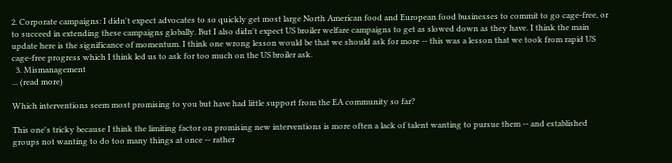2. Corporate campaigns: I didn't expect advocates to so quickly get most large North American food and European food businesses to commit to go cage-free, or to succeed in extending these campaigns globally. But I also didn't expect US broiler welfare campaigns to get as slowed down as they have. I think the main update here is the significance of momentum. I think one wrong lesson would be that we should ask for more -- this was a lesson that we took from rapid US cage-free progress which I think led us to ask for too much on the US broiler ask.
  3. Mismanagement
... (read more)

Which interventions seem most promising to you but have had little support from the EA community so far?

This one's tricky because I think the limiting factor on promising new interventions is more often a lack of talent wanting to pursue them -- and established groups not wanting to do too many things at once -- rather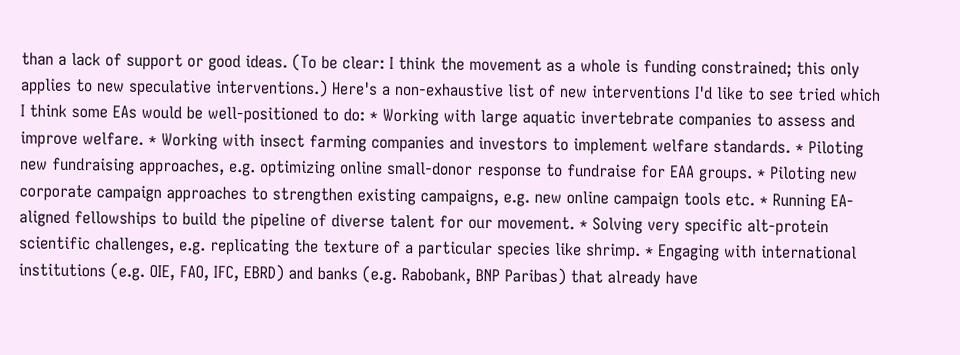than a lack of support or good ideas. (To be clear: I think the movement as a whole is funding constrained; this only applies to new speculative interventions.) Here's a non-exhaustive list of new interventions I'd like to see tried which I think some EAs would be well-positioned to do: * Working with large aquatic invertebrate companies to assess and improve welfare. * Working with insect farming companies and investors to implement welfare standards. * Piloting new fundraising approaches, e.g. optimizing online small-donor response to fundraise for EAA groups. * Piloting new corporate campaign approaches to strengthen existing campaigns, e.g. new online campaign tools etc. * Running EA-aligned fellowships to build the pipeline of diverse talent for our movement. * Solving very specific alt-protein scientific challenges, e.g. replicating the texture of a particular species like shrimp. * Engaging with international institutions (e.g. OIE, FAO, IFC, EBRD) and banks (e.g. Rabobank, BNP Paribas) that already have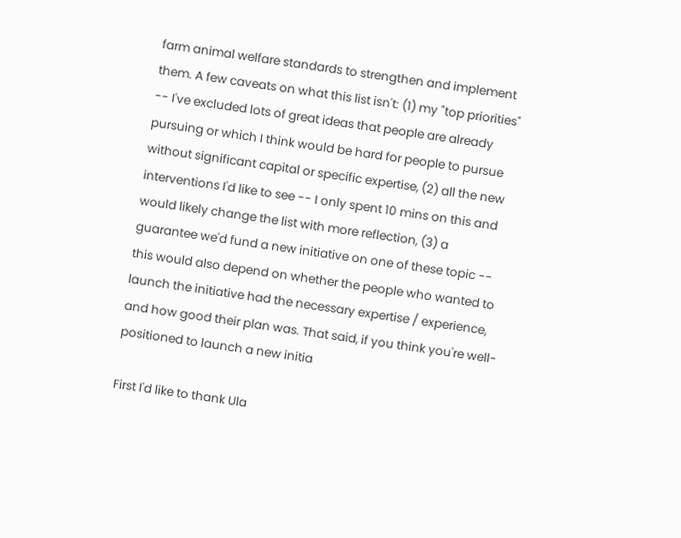farm animal welfare standards to strengthen and implement them. A few caveats on what this list isn't: (1) my "top priorities" -- I've excluded lots of great ideas that people are already pursuing or which I think would be hard for people to pursue without significant capital or specific expertise, (2) all the new interventions I'd like to see -- I only spent 10 mins on this and would likely change the list with more reflection, (3) a guarantee we'd fund a new initiative on one of these topic -- this would also depend on whether the people who wanted to launch the initiative had the necessary expertise / experience, and how good their plan was. That said, if you think you're well-positioned to launch a new initia

First I'd like to thank Ula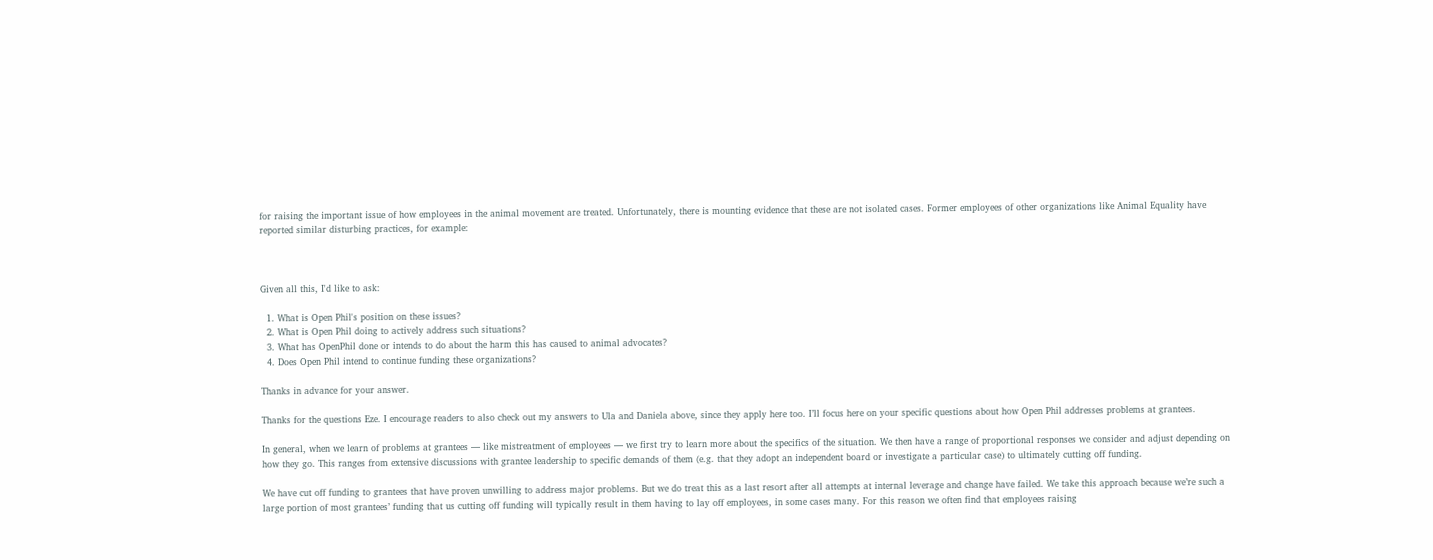for raising the important issue of how employees in the animal movement are treated. Unfortunately, there is mounting evidence that these are not isolated cases. Former employees of other organizations like Animal Equality have reported similar disturbing practices, for example:



Given all this, I'd like to ask:

  1. What is Open Phil's position on these issues?
  2. What is Open Phil doing to actively address such situations?
  3. What has OpenPhil done or intends to do about the harm this has caused to animal advocates?
  4. Does Open Phil intend to continue funding these organizations?

Thanks in advance for your answer.

Thanks for the questions Eze. I encourage readers to also check out my answers to Ula and Daniela above, since they apply here too. I’ll focus here on your specific questions about how Open Phil addresses problems at grantees.

In general, when we learn of problems at grantees — like mistreatment of employees — we first try to learn more about the specifics of the situation. We then have a range of proportional responses we consider and adjust depending on how they go. This ranges from extensive discussions with grantee leadership to specific demands of them (e.g. that they adopt an independent board or investigate a particular case) to ultimately cutting off funding.

We have cut off funding to grantees that have proven unwilling to address major problems. But we do treat this as a last resort after all attempts at internal leverage and change have failed. We take this approach because we’re such a large portion of most grantees’ funding that us cutting off funding will typically result in them having to lay off employees, in some cases many. For this reason we often find that employees raising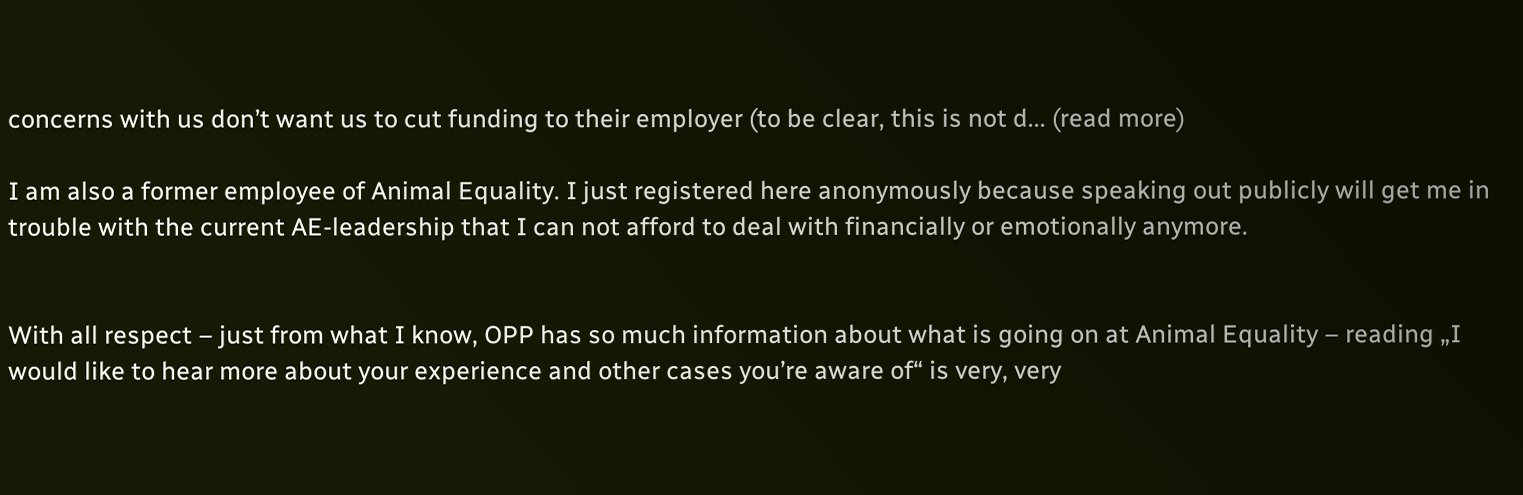concerns with us don’t want us to cut funding to their employer (to be clear, this is not d... (read more)

I am also a former employee of Animal Equality. I just registered here anonymously because speaking out publicly will get me in trouble with the current AE-leadership that I can not afford to deal with financially or emotionally anymore.


With all respect – just from what I know, OPP has so much information about what is going on at Animal Equality – reading „I would like to hear more about your experience and other cases you’re aware of“ is very, very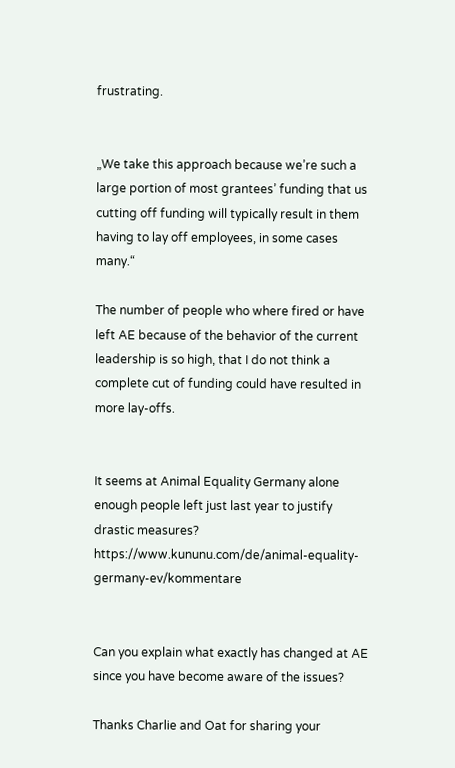frustrating.


„We take this approach because we’re such a large portion of most grantees’ funding that us cutting off funding will typically result in them having to lay off employees, in some cases many.“

The number of people who where fired or have left AE because of the behavior of the current leadership is so high, that I do not think a complete cut of funding could have resulted in more lay-offs.


It seems at Animal Equality Germany alone enough people left just last year to justify drastic measures? https://www.kununu.com/de/animal-equality-germany-ev/kommentare


Can you explain what exactly has changed at AE since you have become aware of the issues?

Thanks Charlie and Oat for sharing your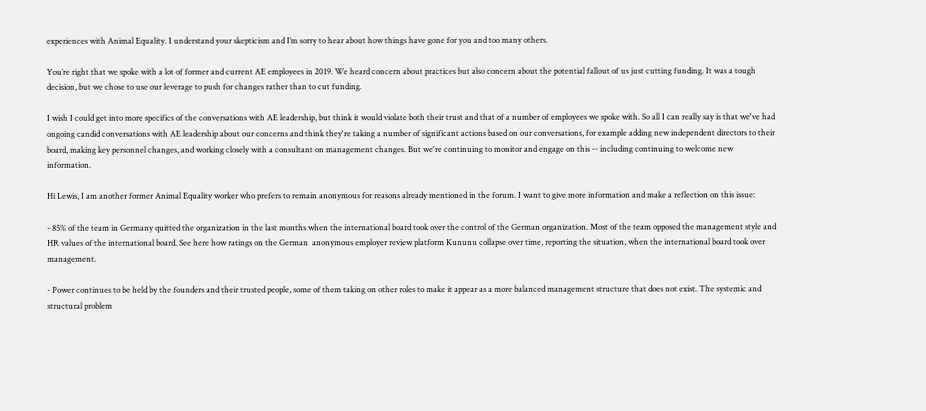experiences with Animal Equality. I understand your skepticism and I’m sorry to hear about how things have gone for you and too many others.

You’re right that we spoke with a lot of former and current AE employees in 2019. We heard concern about practices but also concern about the potential fallout of us just cutting funding. It was a tough decision, but we chose to use our leverage to push for changes rather than to cut funding.

I wish I could get into more specifics of the conversations with AE leadership, but think it would violate both their trust and that of a number of employees we spoke with. So all I can really say is that we've had ongoing candid conversations with AE leadership about our concerns and think they're taking a number of significant actions based on our conversations, for example adding new independent directors to their board, making key personnel changes, and working closely with a consultant on management changes. But we're continuing to monitor and engage on this -- including continuing to welcome new information.

Hi Lewis, I am another former Animal Equality worker who prefers to remain anonymous for reasons already mentioned in the forum. I want to give more information and make a reflection on this issue:

- 85% of the team in Germany quitted the organization in the last months when the international board took over the control of the German organization. Most of the team opposed the management style and HR values of the international board. See here how ratings on the German  anonymous employer review platform Kununu collapse over time, reporting the situation, when the international board took over management.

- Power continues to be held by the founders and their trusted people, some of them taking on other roles to make it appear as a more balanced management structure that does not exist. The systemic and structural problem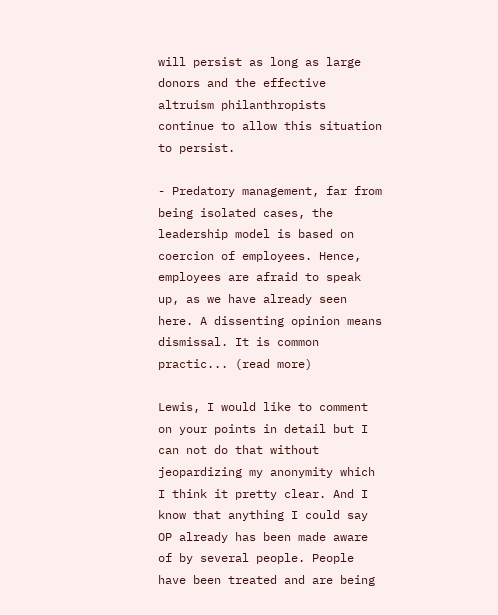will persist as long as large donors and the effective altruism philanthropists continue to allow this situation to persist.

- Predatory management, far from being isolated cases, the leadership model is based on coercion of employees. Hence, employees are afraid to speak up, as we have already seen here. A dissenting opinion means dismissal. It is common practic... (read more)

Lewis, I would like to comment on your points in detail but I can not do that without jeopardizing my anonymity which I think it pretty clear. And I know that anything I could say OP already has been made aware of by several people. People have been treated and are being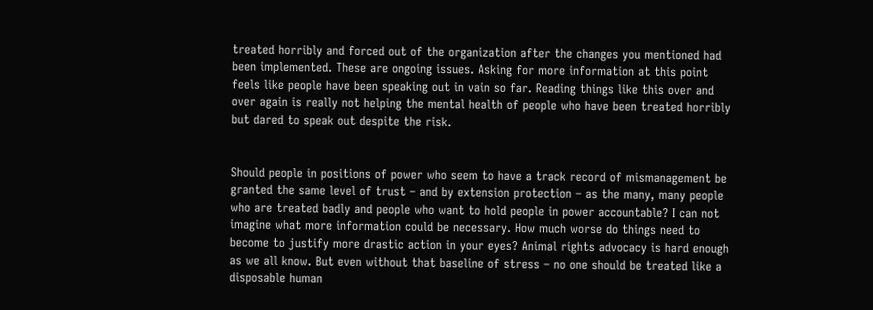treated horribly and forced out of the organization after the changes you mentioned had been implemented. These are ongoing issues. Asking for more information at this point feels like people have been speaking out in vain so far. Reading things like this over and over again is really not helping the mental health of people who have been treated horribly but dared to speak out despite the risk.


Should people in positions of power who seem to have a track record of mismanagement be granted the same level of trust – and by extension protection – as the many, many people who are treated badly and people who want to hold people in power accountable? I can not imagine what more information could be necessary. How much worse do things need to become to justify more drastic action in your eyes? Animal rights advocacy is hard enough as we all know. But even without that baseline of stress – no one should be treated like a disposable human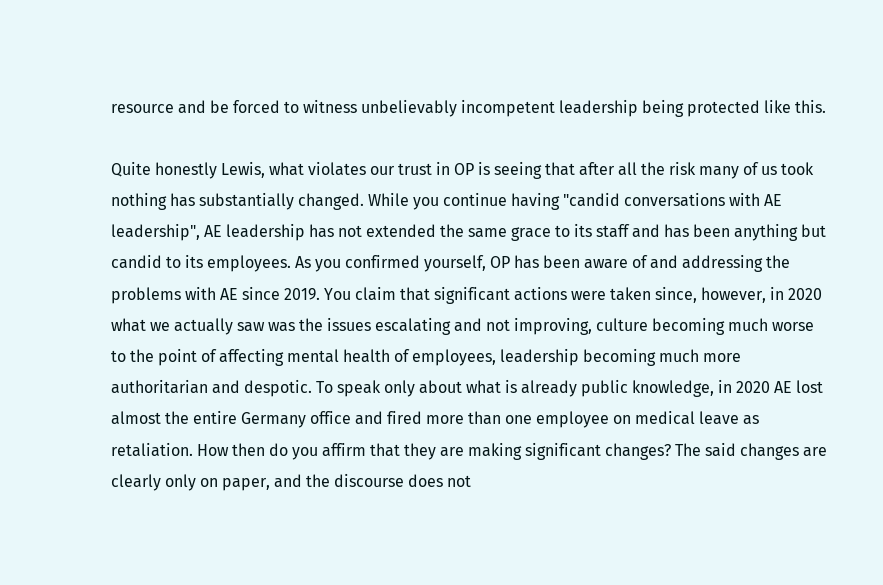resource and be forced to witness unbelievably incompetent leadership being protected like this.

Quite honestly Lewis, what violates our trust in OP is seeing that after all the risk many of us took nothing has substantially changed. While you continue having "candid conversations with AE leadership", AE leadership has not extended the same grace to its staff and has been anything but candid to its employees. As you confirmed yourself, OP has been aware of and addressing the problems with AE since 2019. You claim that significant actions were taken since, however, in 2020 what we actually saw was the issues escalating and not improving, culture becoming much worse to the point of affecting mental health of employees, leadership becoming much more authoritarian and despotic. To speak only about what is already public knowledge, in 2020 AE lost almost the entire Germany office and fired more than one employee on medical leave as retaliation. How then do you affirm that they are making significant changes? The said changes are clearly only on paper, and the discourse does not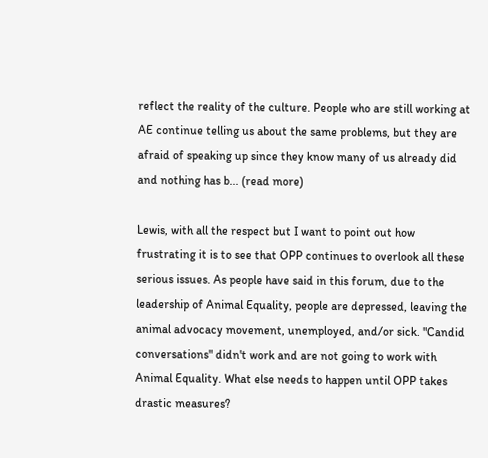reflect the reality of the culture. People who are still working at AE continue telling us about the same problems, but they are afraid of speaking up since they know many of us already did and nothing has b... (read more)

Lewis, with all the respect but I want to point out how frustrating it is to see that OPP continues to overlook all these serious issues. As people have said in this forum, due to the leadership of Animal Equality, people are depressed, leaving the animal advocacy movement, unemployed, and/or sick. "Candid conversations" didn't work and are not going to work with Animal Equality. What else needs to happen until OPP takes drastic measures?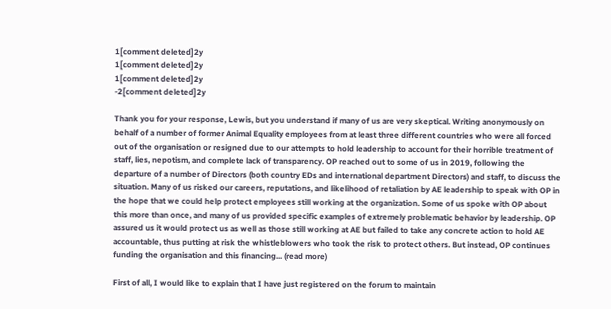1[comment deleted]2y
1[comment deleted]2y
1[comment deleted]2y
-2[comment deleted]2y

Thank you for your response, Lewis, but you understand if many of us are very skeptical. Writing anonymously on behalf of a number of former Animal Equality employees from at least three different countries who were all forced out of the organisation or resigned due to our attempts to hold leadership to account for their horrible treatment of staff, lies, nepotism, and complete lack of transparency. OP reached out to some of us in 2019, following the departure of a number of Directors (both country EDs and international department Directors) and staff, to discuss the situation. Many of us risked our careers, reputations, and likelihood of retaliation by AE leadership to speak with OP in the hope that we could help protect employees still working at the organization. Some of us spoke with OP about this more than once, and many of us provided specific examples of extremely problematic behavior by leadership. OP assured us it would protect us as well as those still working at AE but failed to take any concrete action to hold AE accountable, thus putting at risk the whistleblowers who took the risk to protect others. But instead, OP continues funding the organisation and this financing... (read more)

First of all, I would like to explain that I have just registered on the forum to maintain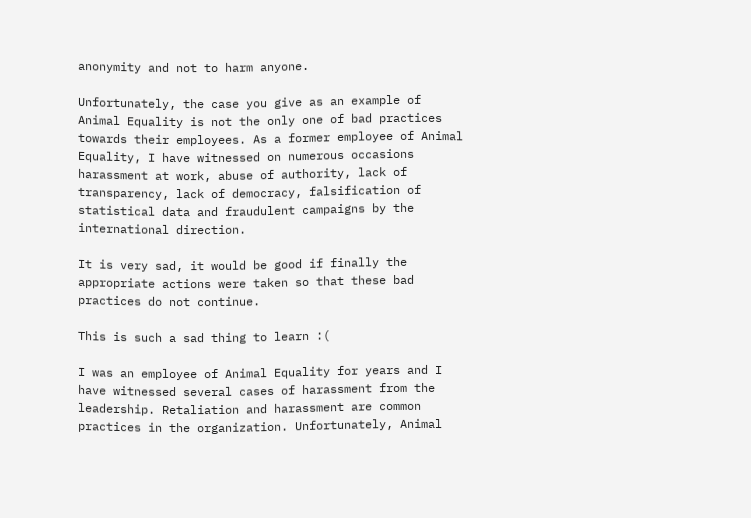anonymity and not to harm anyone.

Unfortunately, the case you give as an example of Animal Equality is not the only one of bad practices towards their employees. As a former employee of Animal Equality, I have witnessed on numerous occasions harassment at work, abuse of authority, lack of transparency, lack of democracy, falsification of statistical data and fraudulent campaigns by the international direction.

It is very sad, it would be good if finally the appropriate actions were taken so that these bad practices do not continue.

This is such a sad thing to learn :(

I was an employee of Animal Equality for years and I have witnessed several cases of harassment from the leadership. Retaliation and harassment are common practices in the organization. Unfortunately, Animal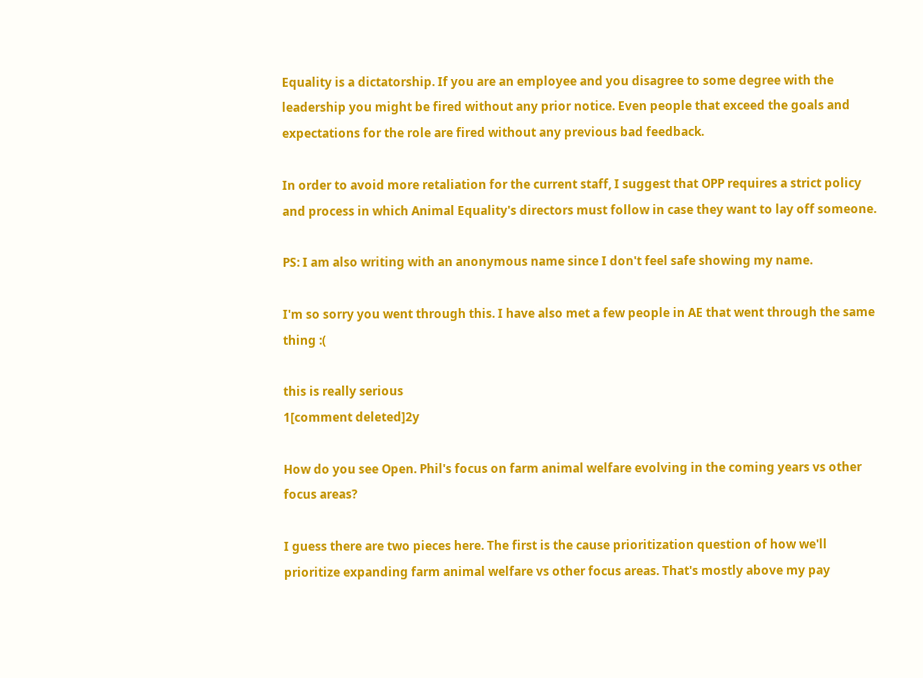Equality is a dictatorship. If you are an employee and you disagree to some degree with the leadership you might be fired without any prior notice. Even people that exceed the goals and expectations for the role are fired without any previous bad feedback.

In order to avoid more retaliation for the current staff, I suggest that OPP requires a strict policy and process in which Animal Equality's directors must follow in case they want to lay off someone.

PS: I am also writing with an anonymous name since I don't feel safe showing my name.

I'm so sorry you went through this. I have also met a few people in AE that went through the same thing :(

this is really serious
1[comment deleted]2y

How do you see Open. Phil's focus on farm animal welfare evolving in the coming years vs other focus areas?

I guess there are two pieces here. The first is the cause prioritization question of how we'll prioritize expanding farm animal welfare vs other focus areas. That's mostly above my pay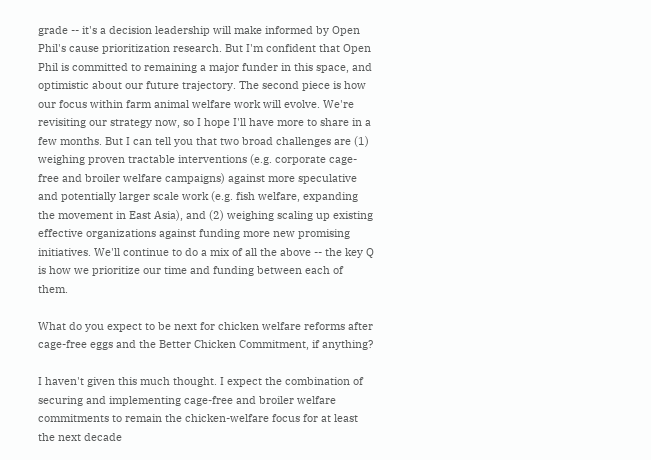grade -- it's a decision leadership will make informed by Open Phil's cause prioritization research. But I'm confident that Open Phil is committed to remaining a major funder in this space, and optimistic about our future trajectory. The second piece is how our focus within farm animal welfare work will evolve. We're revisiting our strategy now, so I hope I'll have more to share in a few months. But I can tell you that two broad challenges are (1) weighing proven tractable interventions (e.g. corporate cage-free and broiler welfare campaigns) against more speculative and potentially larger scale work (e.g. fish welfare, expanding the movement in East Asia), and (2) weighing scaling up existing effective organizations against funding more new promising initiatives. We'll continue to do a mix of all the above -- the key Q is how we prioritize our time and funding between each of them.

What do you expect to be next for chicken welfare reforms after cage-free eggs and the Better Chicken Commitment, if anything?

I haven't given this much thought. I expect the combination of securing and implementing cage-free and broiler welfare commitments to remain the chicken-welfare focus for at least the next decade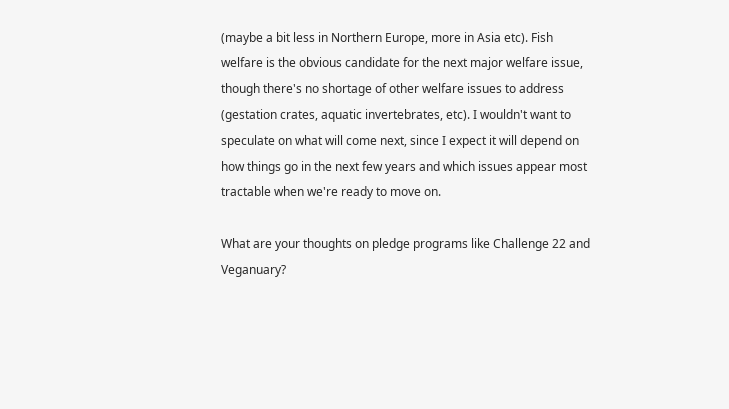(maybe a bit less in Northern Europe, more in Asia etc). Fish welfare is the obvious candidate for the next major welfare issue, though there's no shortage of other welfare issues to address (gestation crates, aquatic invertebrates, etc). I wouldn't want to speculate on what will come next, since I expect it will depend on how things go in the next few years and which issues appear most tractable when we're ready to move on.

What are your thoughts on pledge programs like Challenge 22 and Veganuary?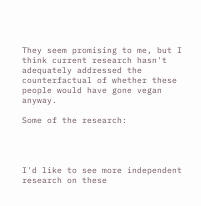They seem promising to me, but I think current research hasn't adequately addressed the counterfactual of whether these people would have gone vegan anyway.

Some of the research:




I'd like to see more independent research on these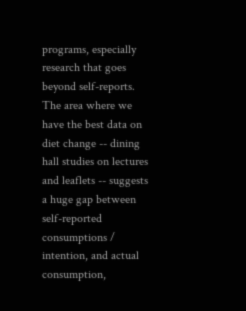programs, especially research that goes beyond self-reports. The area where we have the best data on diet change -- dining hall studies on lectures and leaflets -- suggests a huge gap between self-reported consumptions / intention, and actual consumption,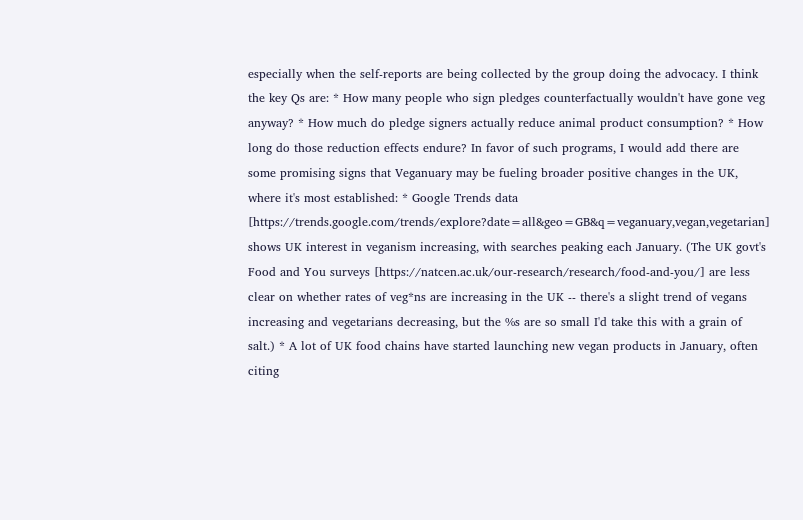especially when the self-reports are being collected by the group doing the advocacy. I think the key Qs are: * How many people who sign pledges counterfactually wouldn't have gone veg anyway? * How much do pledge signers actually reduce animal product consumption? * How long do those reduction effects endure? In favor of such programs, I would add there are some promising signs that Veganuary may be fueling broader positive changes in the UK, where it's most established: * Google Trends data [https://trends.google.com/trends/explore?date=all&geo=GB&q=veganuary,vegan,vegetarian] shows UK interest in veganism increasing, with searches peaking each January. (The UK govt's Food and You surveys [https://natcen.ac.uk/our-research/research/food-and-you/] are less clear on whether rates of veg*ns are increasing in the UK -- there's a slight trend of vegans increasing and vegetarians decreasing, but the %s are so small I'd take this with a grain of salt.) * A lot of UK food chains have started launching new vegan products in January, often citing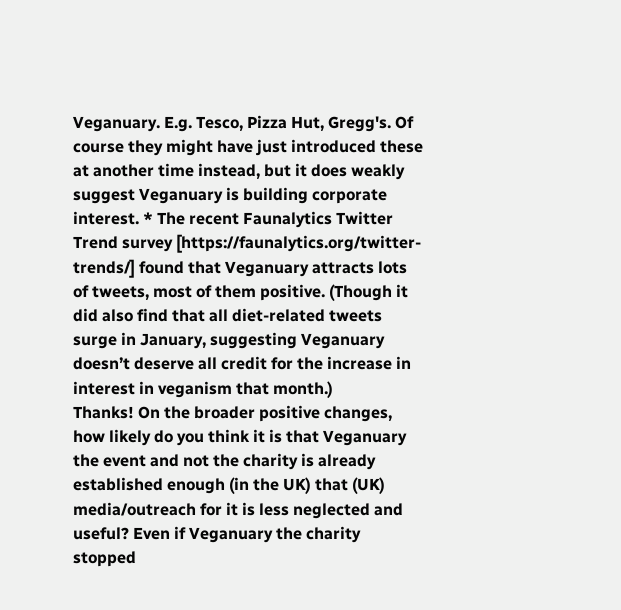Veganuary. E.g. Tesco, Pizza Hut, Gregg's. Of course they might have just introduced these at another time instead, but it does weakly suggest Veganuary is building corporate interest. * The recent Faunalytics Twitter Trend survey [https://faunalytics.org/twitter-trends/] found that Veganuary attracts lots of tweets, most of them positive. (Though it did also find that all diet-related tweets surge in January, suggesting Veganuary doesn’t deserve all credit for the increase in interest in veganism that month.)
Thanks! On the broader positive changes, how likely do you think it is that Veganuary the event and not the charity is already established enough (in the UK) that (UK) media/outreach for it is less neglected and useful? Even if Veganuary the charity stopped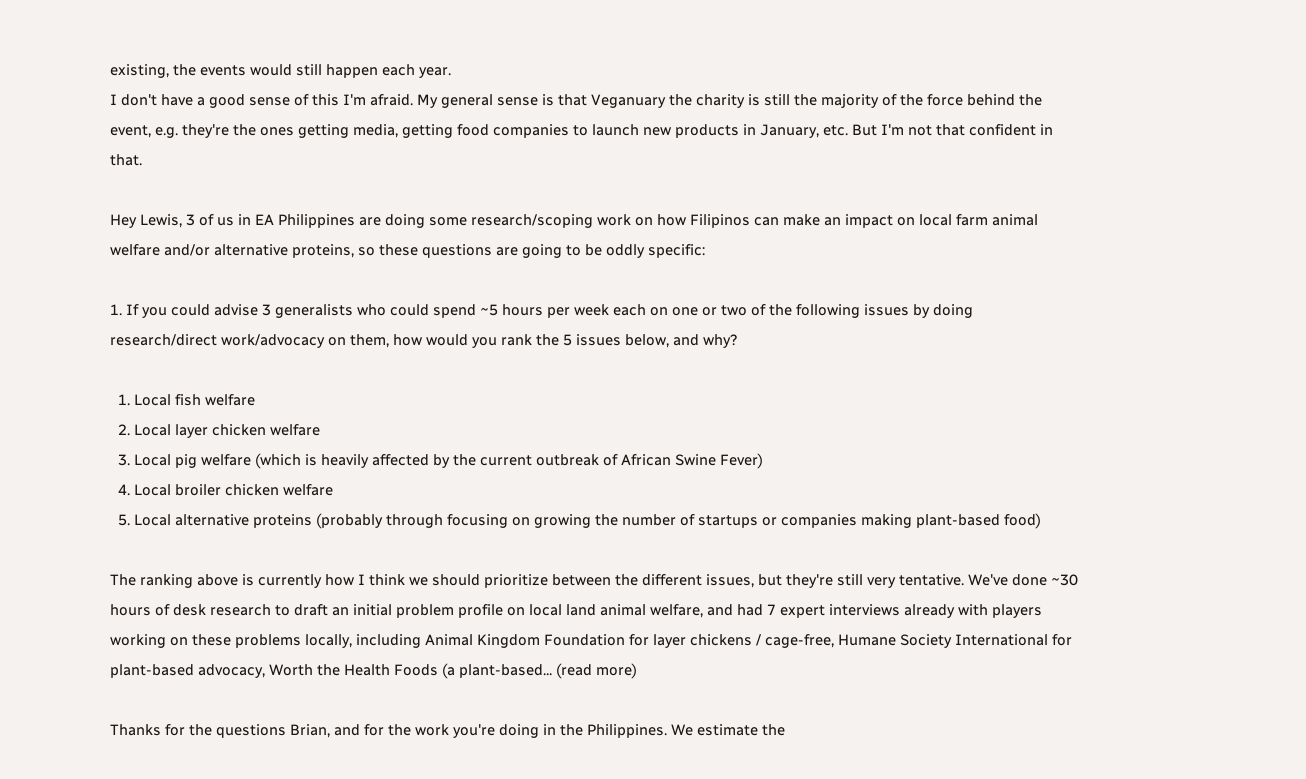existing, the events would still happen each year.
I don't have a good sense of this I'm afraid. My general sense is that Veganuary the charity is still the majority of the force behind the event, e.g. they're the ones getting media, getting food companies to launch new products in January, etc. But I'm not that confident in that.

Hey Lewis, 3 of us in EA Philippines are doing some research/scoping work on how Filipinos can make an impact on local farm animal welfare and/or alternative proteins, so these questions are going to be oddly specific:

1. If you could advise 3 generalists who could spend ~5 hours per week each on one or two of the following issues by doing research/direct work/advocacy on them, how would you rank the 5 issues below, and why?

  1. Local fish welfare
  2. Local layer chicken welfare
  3. Local pig welfare (which is heavily affected by the current outbreak of African Swine Fever)
  4. Local broiler chicken welfare
  5. Local alternative proteins (probably through focusing on growing the number of startups or companies making plant-based food)

The ranking above is currently how I think we should prioritize between the different issues, but they're still very tentative. We've done ~30 hours of desk research to draft an initial problem profile on local land animal welfare, and had 7 expert interviews already with players working on these problems locally, including Animal Kingdom Foundation for layer chickens / cage-free, Humane Society International for plant-based advocacy, Worth the Health Foods (a plant-based... (read more)

Thanks for the questions Brian, and for the work you're doing in the Philippines. We estimate the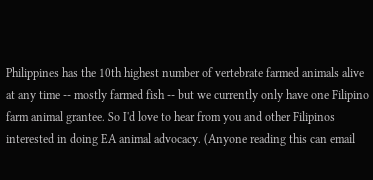Philippines has the 10th highest number of vertebrate farmed animals alive at any time -- mostly farmed fish -- but we currently only have one Filipino farm animal grantee. So I'd love to hear from you and other Filipinos interested in doing EA animal advocacy. (Anyone reading this can email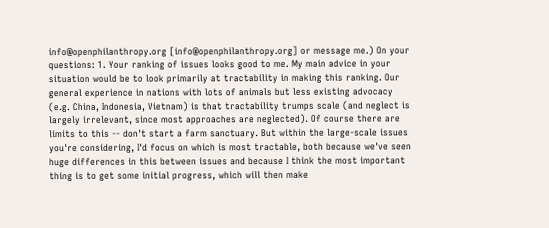info@openphilanthropy.org [info@openphilanthropy.org] or message me.) On your questions: 1. Your ranking of issues looks good to me. My main advice in your situation would be to look primarily at tractability in making this ranking. Our general experience in nations with lots of animals but less existing advocacy (e.g. China, Indonesia, Vietnam) is that tractability trumps scale (and neglect is largely irrelevant, since most approaches are neglected). Of course there are limits to this -- don't start a farm sanctuary. But within the large-scale issues you're considering, I'd focus on which is most tractable, both because we've seen huge differences in this between issues and because I think the most important thing is to get some initial progress, which will then make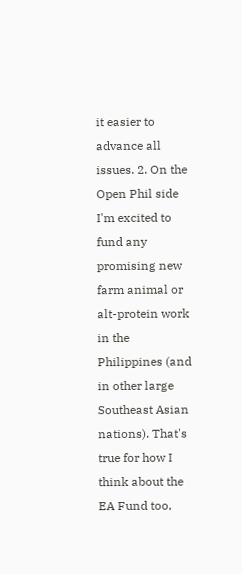it easier to advance all issues. 2. On the Open Phil side I'm excited to fund any promising new farm animal or alt-protein work in the Philippines (and in other large Southeast Asian nations). That's true for how I think about the EA Fund too,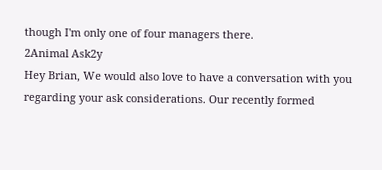though I'm only one of four managers there.
2Animal Ask2y
Hey Brian, We would also love to have a conversation with you regarding your ask considerations. Our recently formed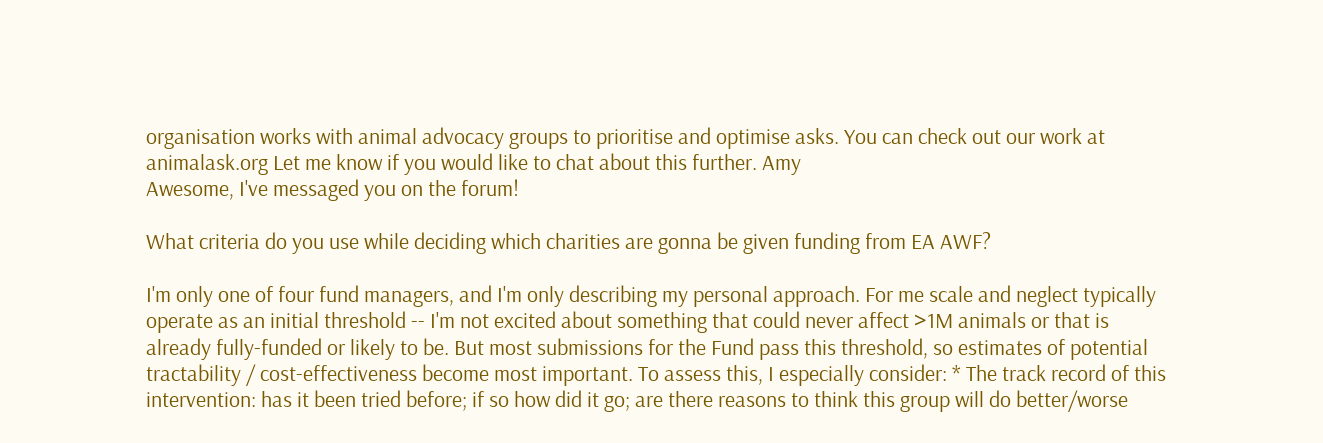organisation works with animal advocacy groups to prioritise and optimise asks. You can check out our work at animalask.org Let me know if you would like to chat about this further. Amy
Awesome, I've messaged you on the forum!

What criteria do you use while deciding which charities are gonna be given funding from EA AWF?

I'm only one of four fund managers, and I'm only describing my personal approach. For me scale and neglect typically operate as an initial threshold -- I'm not excited about something that could never affect >1M animals or that is already fully-funded or likely to be. But most submissions for the Fund pass this threshold, so estimates of potential tractability / cost-effectiveness become most important. To assess this, I especially consider: * The track record of this intervention: has it been tried before; if so how did it go; are there reasons to think this group will do better/worse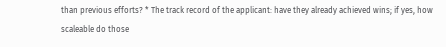than previous efforts? * The track record of the applicant: have they already achieved wins; if yes, how scaleable do those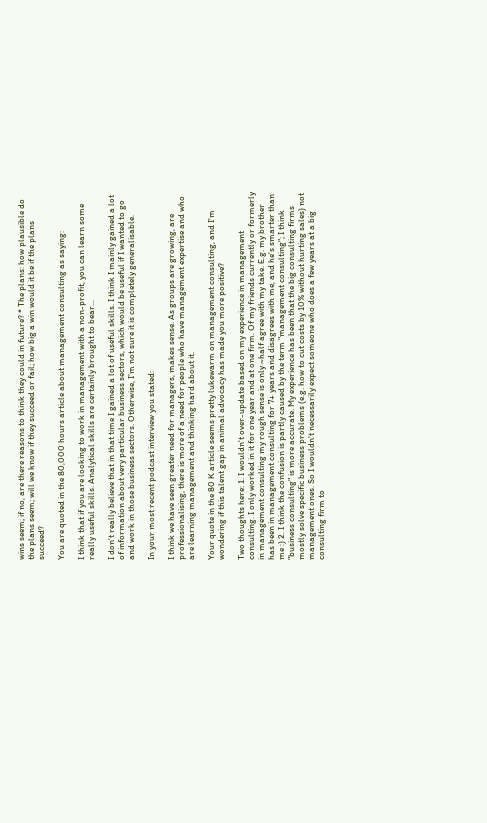wins seem; if no, are there reasons to think they could in future? * The plans: how plausible do the plans seem; will we know if they succeed or fail; how big a win would it be if the plans succeed?

You are quoted in the 80,000 hours article about management consulting as saying:

I think that if you are looking to work in management with a non-profit, you can learn some really useful skills. Analytical skills are certainly brought to bear...

I don’t really believe that in that time I gained a lot of useful skills. I think I mainly gained a lot of information about very particular business sectors, which would be useful if I wanted to go and work in those business sectors. Otherwise, I’m not sure it is completely generalisable.

In your most recent podcast interview you stated:

I think we have seen greater need for managers, makes sense. As groups are growing, are professionalising, there is more of a need for people who have management expertise and who are learning management and thinking hard about it.

Your quote in the 80 K article seems pretty lukewarm on management consulting, and I'm wondering if this talent gap in animal advocacy has made you more positive?

Two thoughts here: 1. I wouldn't over-update based on my experience in management consulting. I only worked in it for one year and at one firm. Of my friends currently or formerly in management consulting my rough sense is only ~half agree with my take. E.g. my brother has been in management consulting for 7+ years and disagrees with me, and he's smarter than me :) 2. I think the confusion is partly caused by the term "management consulting"; I think "business consulting" is more accurate. My experience has been that the big consulting firms mostly solve specific business problems (e.g. how to cut costs by 10% without hurting sales) not management ones. So I wouldn't necessarily expect someone who does a few years at a big consulting firm to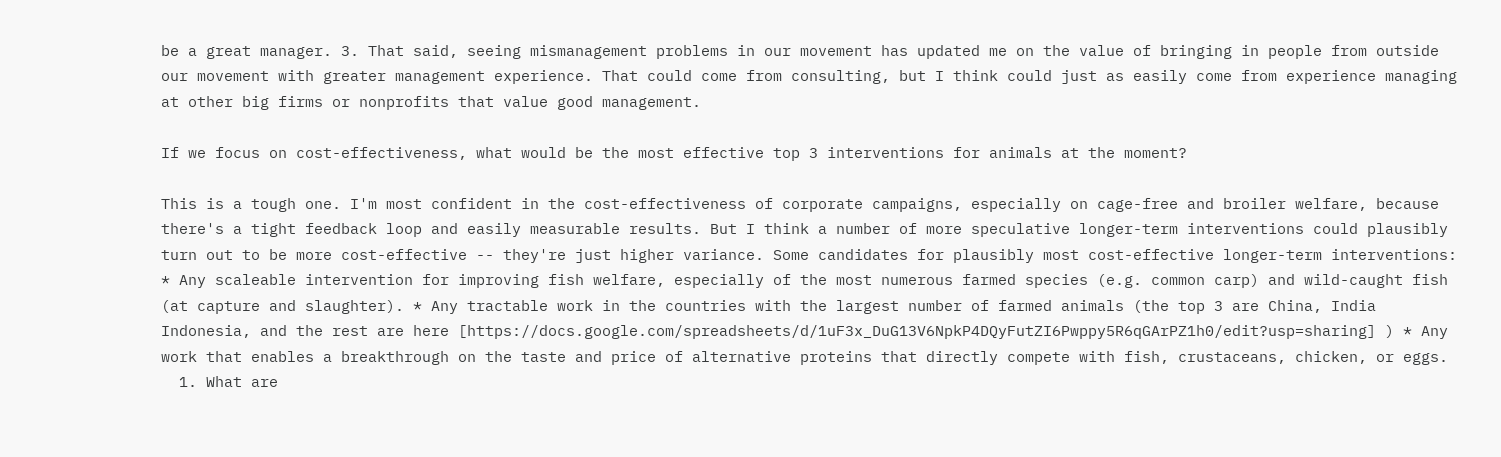be a great manager. 3. That said, seeing mismanagement problems in our movement has updated me on the value of bringing in people from outside our movement with greater management experience. That could come from consulting, but I think could just as easily come from experience managing at other big firms or nonprofits that value good management.

If we focus on cost-effectiveness, what would be the most effective top 3 interventions for animals at the moment?

This is a tough one. I'm most confident in the cost-effectiveness of corporate campaigns, especially on cage-free and broiler welfare, because there's a tight feedback loop and easily measurable results. But I think a number of more speculative longer-term interventions could plausibly turn out to be more cost-effective -- they're just higher variance. Some candidates for plausibly most cost-effective longer-term interventions: * Any scaleable intervention for improving fish welfare, especially of the most numerous farmed species (e.g. common carp) and wild-caught fish (at capture and slaughter). * Any tractable work in the countries with the largest number of farmed animals (the top 3 are China, India Indonesia, and the rest are here [https://docs.google.com/spreadsheets/d/1uF3x_DuG13V6NpkP4DQyFutZI6Pwppy5R6qGArPZ1h0/edit?usp=sharing] ) * Any work that enables a breakthrough on the taste and price of alternative proteins that directly compete with fish, crustaceans, chicken, or eggs.
  1. What are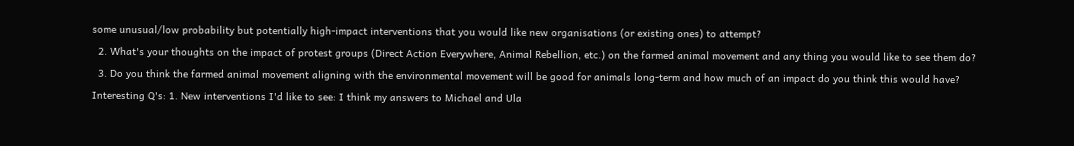some unusual/low probability but potentially high-impact interventions that you would like new organisations (or existing ones) to attempt?
  2. What's your thoughts on the impact of protest groups (Direct Action Everywhere, Animal Rebellion, etc.) on the farmed animal movement and any thing you would like to see them do?
  3. Do you think the farmed animal movement aligning with the environmental movement will be good for animals long-term and how much of an impact do you think this would have?
Interesting Q's: 1. New interventions I'd like to see: I think my answers to Michael and Ula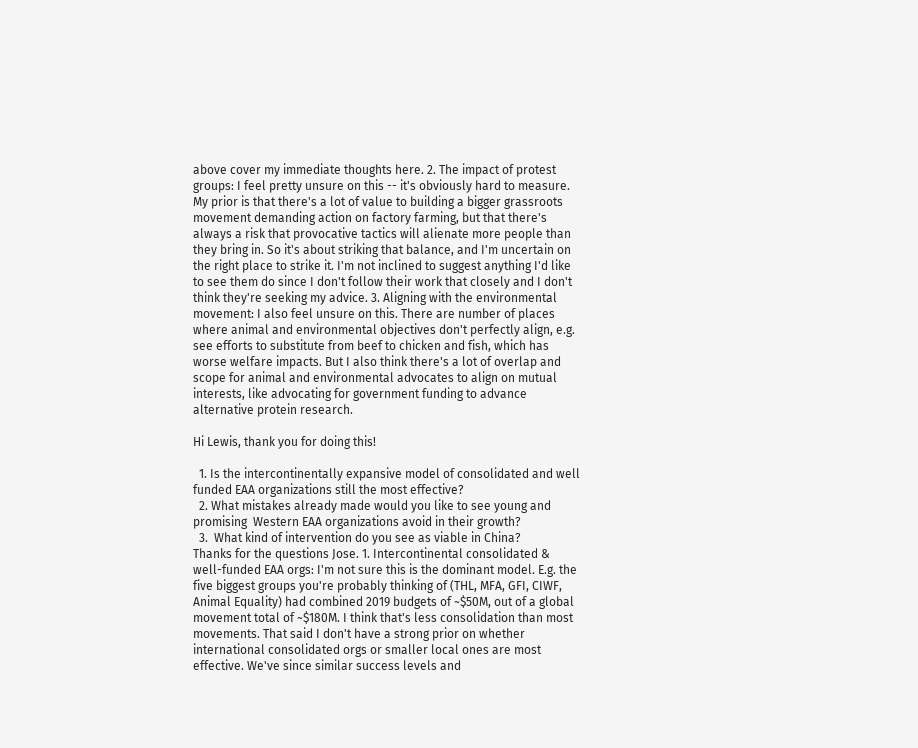above cover my immediate thoughts here. 2. The impact of protest groups: I feel pretty unsure on this -- it's obviously hard to measure. My prior is that there's a lot of value to building a bigger grassroots movement demanding action on factory farming, but that there's always a risk that provocative tactics will alienate more people than they bring in. So it's about striking that balance, and I'm uncertain on the right place to strike it. I'm not inclined to suggest anything I'd like to see them do since I don't follow their work that closely and I don't think they're seeking my advice. 3. Aligning with the environmental movement: I also feel unsure on this. There are number of places where animal and environmental objectives don't perfectly align, e.g. see efforts to substitute from beef to chicken and fish, which has worse welfare impacts. But I also think there's a lot of overlap and scope for animal and environmental advocates to align on mutual interests, like advocating for government funding to advance alternative protein research.

Hi Lewis, thank you for doing this!

  1. Is the intercontinentally expansive model of consolidated and well funded EAA organizations still the most effective?
  2. What mistakes already made would you like to see young and promising  Western EAA organizations avoid in their growth?
  3.  What kind of intervention do you see as viable in China?
Thanks for the questions Jose. 1. Intercontinental consolidated & well-funded EAA orgs: I'm not sure this is the dominant model. E.g. the five biggest groups you're probably thinking of (THL, MFA, GFI, CIWF, Animal Equality) had combined 2019 budgets of ~$50M, out of a global movement total of ~$180M. I think that's less consolidation than most movements. That said I don't have a strong prior on whether international consolidated orgs or smaller local ones are most effective. We've since similar success levels and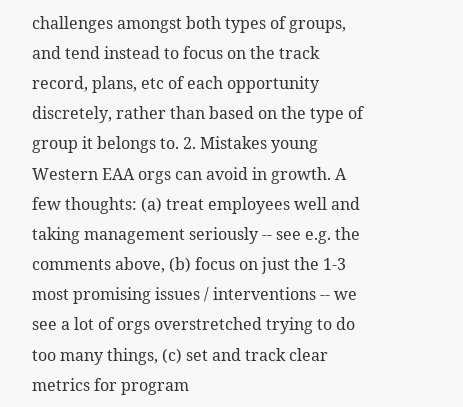challenges amongst both types of groups, and tend instead to focus on the track record, plans, etc of each opportunity discretely, rather than based on the type of group it belongs to. 2. Mistakes young Western EAA orgs can avoid in growth. A few thoughts: (a) treat employees well and taking management seriously -- see e.g. the comments above, (b) focus on just the 1-3 most promising issues / interventions -- we see a lot of orgs overstretched trying to do too many things, (c) set and track clear metrics for program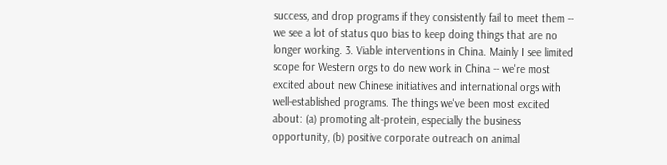success, and drop programs if they consistently fail to meet them -- we see a lot of status quo bias to keep doing things that are no longer working. 3. Viable interventions in China. Mainly I see limited scope for Western orgs to do new work in China -- we're most excited about new Chinese initiatives and international orgs with well-established programs. The things we've been most excited about: (a) promoting alt-protein, especially the business opportunity, (b) positive corporate outreach on animal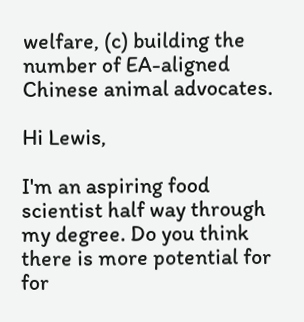welfare, (c) building the number of EA-aligned Chinese animal advocates.

Hi Lewis,

I'm an aspiring food scientist half way through my degree. Do you think there is more potential for for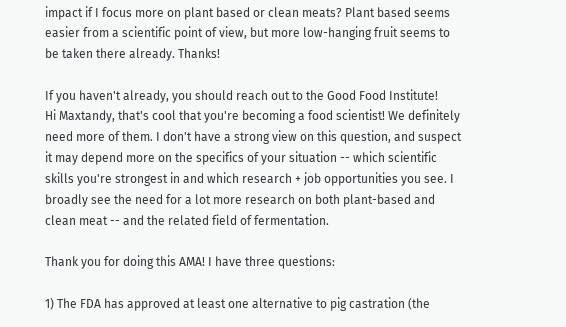impact if I focus more on plant based or clean meats? Plant based seems easier from a scientific point of view, but more low-hanging fruit seems to be taken there already. Thanks!

If you haven't already, you should reach out to the Good Food Institute!
Hi Maxtandy, that's cool that you're becoming a food scientist! We definitely need more of them. I don't have a strong view on this question, and suspect it may depend more on the specifics of your situation -- which scientific skills you're strongest in and which research + job opportunities you see. I broadly see the need for a lot more research on both plant-based and clean meat -- and the related field of fermentation.

Thank you for doing this AMA! I have three questions:

1) The FDA has approved at least one alternative to pig castration (the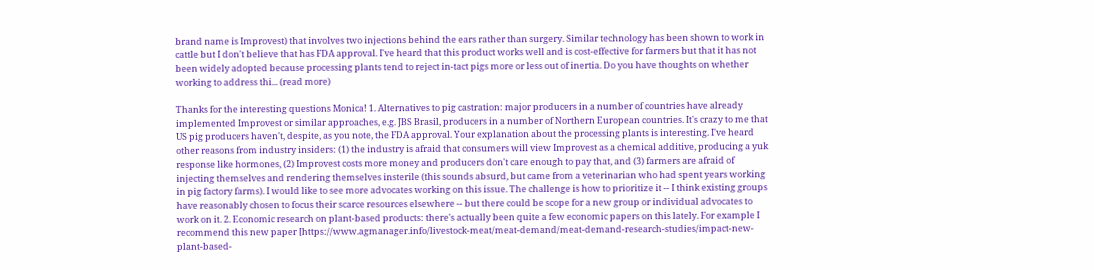brand name is Improvest) that involves two injections behind the ears rather than surgery. Similar technology has been shown to work in cattle but I don't believe that has FDA approval. I've heard that this product works well and is cost-effective for farmers but that it has not been widely adopted because processing plants tend to reject in-tact pigs more or less out of inertia. Do you have thoughts on whether working to address thi... (read more)

Thanks for the interesting questions Monica! 1. Alternatives to pig castration: major producers in a number of countries have already implemented Improvest or similar approaches, e.g. JBS Brasil, producers in a number of Northern European countries. It's crazy to me that US pig producers haven't, despite, as you note, the FDA approval. Your explanation about the processing plants is interesting. I've heard other reasons from industry insiders: (1) the industry is afraid that consumers will view Improvest as a chemical additive, producing a yuk response like hormones, (2) Improvest costs more money and producers don't care enough to pay that, and (3) farmers are afraid of injecting themselves and rendering themselves insterile (this sounds absurd, but came from a veterinarian who had spent years working in pig factory farms). I would like to see more advocates working on this issue. The challenge is how to prioritize it -- I think existing groups have reasonably chosen to focus their scarce resources elsewhere -- but there could be scope for a new group or individual advocates to work on it. 2. Economic research on plant-based products: there's actually been quite a few economic papers on this lately. For example I recommend this new paper [https://www.agmanager.info/livestock-meat/meat-demand/meat-demand-research-studies/impact-new-plant-based-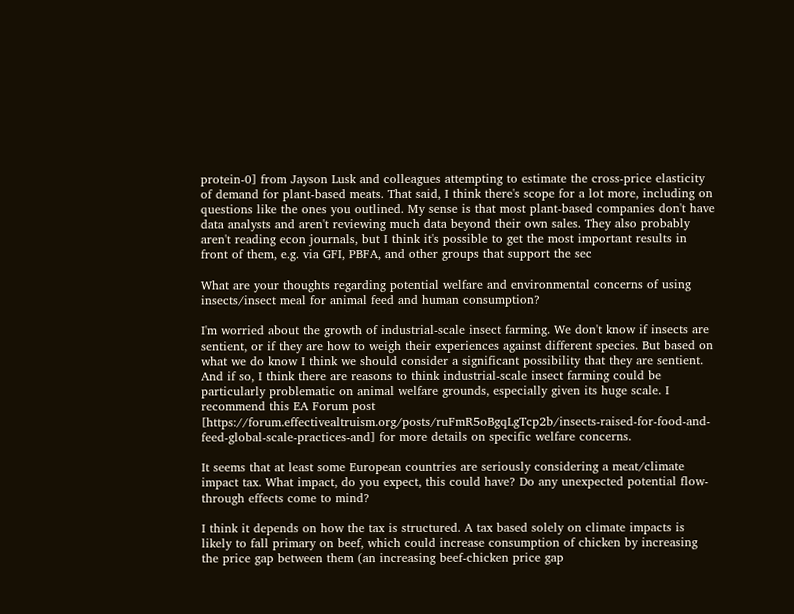protein-0] from Jayson Lusk and colleagues attempting to estimate the cross-price elasticity of demand for plant-based meats. That said, I think there's scope for a lot more, including on questions like the ones you outlined. My sense is that most plant-based companies don't have data analysts and aren't reviewing much data beyond their own sales. They also probably aren't reading econ journals, but I think it's possible to get the most important results in front of them, e.g. via GFI, PBFA, and other groups that support the sec

What are your thoughts regarding potential welfare and environmental concerns of using insects/insect meal for animal feed and human consumption?

I'm worried about the growth of industrial-scale insect farming. We don't know if insects are sentient, or if they are how to weigh their experiences against different species. But based on what we do know I think we should consider a significant possibility that they are sentient. And if so, I think there are reasons to think industrial-scale insect farming could be particularly problematic on animal welfare grounds, especially given its huge scale. I recommend this EA Forum post [https://forum.effectivealtruism.org/posts/ruFmR5oBgqLgTcp2b/insects-raised-for-food-and-feed-global-scale-practices-and] for more details on specific welfare concerns.

It seems that at least some European countries are seriously considering a meat/climate impact tax. What impact, do you expect, this could have? Do any unexpected potential flow-through effects come to mind?

I think it depends on how the tax is structured. A tax based solely on climate impacts is likely to fall primary on beef, which could increase consumption of chicken by increasing the price gap between them (an increasing beef-chicken price gap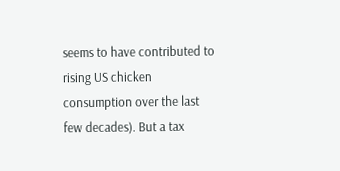seems to have contributed to rising US chicken consumption over the last few decades). But a tax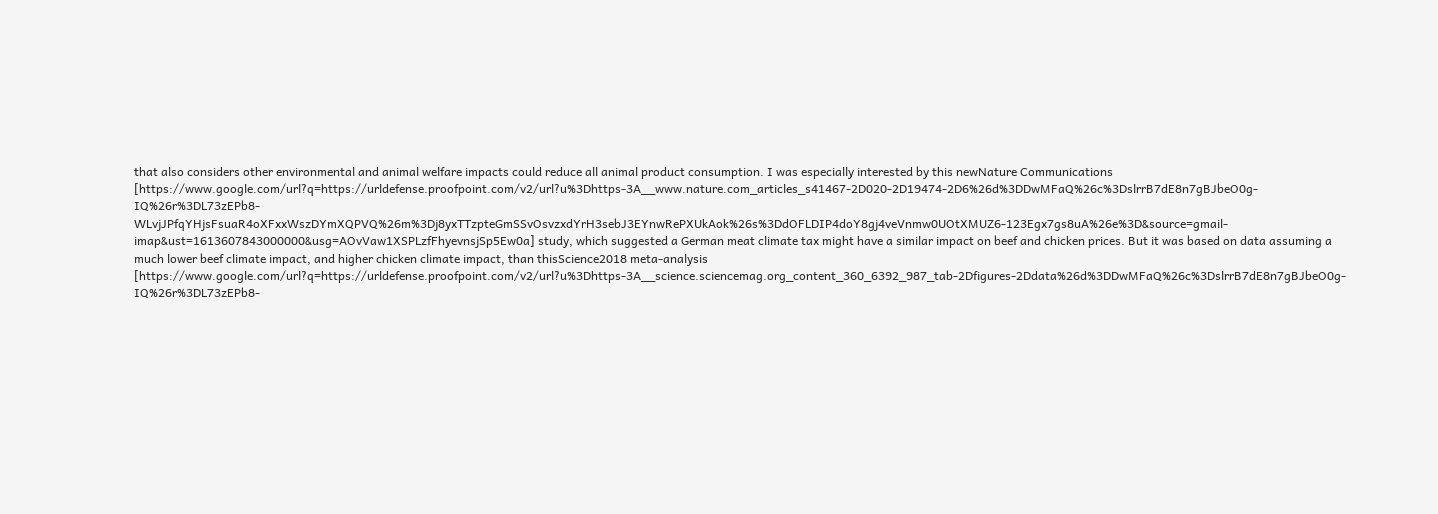that also considers other environmental and animal welfare impacts could reduce all animal product consumption. I was especially interested by this newNature Communications [https://www.google.com/url?q=https://urldefense.proofpoint.com/v2/url?u%3Dhttps-3A__www.nature.com_articles_s41467-2D020-2D19474-2D6%26d%3DDwMFaQ%26c%3DslrrB7dE8n7gBJbeO0g-IQ%26r%3DL73zEPb8-WLvjJPfqYHjsFsuaR4oXFxxWszDYmXQPVQ%26m%3Dj8yxTTzpteGmSSvOsvzxdYrH3sebJ3EYnwRePXUkAok%26s%3DdOFLDIP4doY8gj4veVnmw0UOtXMUZ6-123Egx7gs8uA%26e%3D&source=gmail-imap&ust=1613607843000000&usg=AOvVaw1XSPLzfFhyevnsjSp5Ew0a] study, which suggested a German meat climate tax might have a similar impact on beef and chicken prices. But it was based on data assuming a much lower beef climate impact, and higher chicken climate impact, than thisScience2018 meta-analysis [https://www.google.com/url?q=https://urldefense.proofpoint.com/v2/url?u%3Dhttps-3A__science.sciencemag.org_content_360_6392_987_tab-2Dfigures-2Ddata%26d%3DDwMFaQ%26c%3DslrrB7dE8n7gBJbeO0g-IQ%26r%3DL73zEPb8-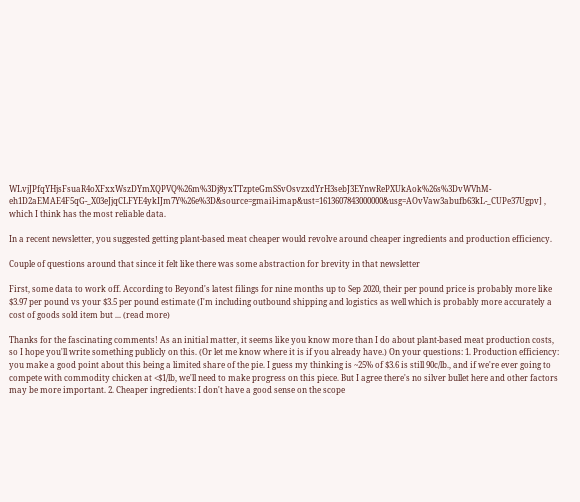WLvjJPfqYHjsFsuaR4oXFxxWszDYmXQPVQ%26m%3Dj8yxTTzpteGmSSvOsvzxdYrH3sebJ3EYnwRePXUkAok%26s%3DvWVhM-eh1D2aEMAE4F5qG-_X03eJjqCLFYE4ykIJm7Y%26e%3D&source=gmail-imap&ust=1613607843000000&usg=AOvVaw3abufb63kL-_CUPe37Ugpv] , which I think has the most reliable data.

In a recent newsletter, you suggested getting plant-based meat cheaper would revolve around cheaper ingredients and production efficiency.

Couple of questions around that since it felt like there was some abstraction for brevity in that newsletter

First, some data to work off. According to Beyond's latest filings for nine months up to Sep 2020, their per pound price is probably more like $3.97 per pound vs your $3.5 per pound estimate (I'm including outbound shipping and logistics as well which is probably more accurately a cost of goods sold item but ... (read more)

Thanks for the fascinating comments! As an initial matter, it seems like you know more than I do about plant-based meat production costs, so I hope you'll write something publicly on this. (Or let me know where it is if you already have.) On your questions: 1. Production efficiency: you make a good point about this being a limited share of the pie. I guess my thinking is ~25% of $3.6 is still 90c/lb., and if we're ever going to compete with commodity chicken at <$1/lb, we'll need to make progress on this piece. But I agree there's no silver bullet here and other factors may be more important. 2. Cheaper ingredients: I don't have a good sense on the scope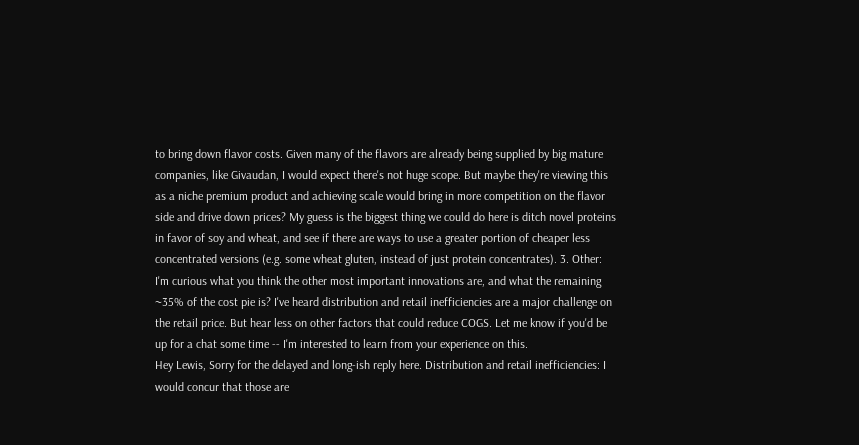to bring down flavor costs. Given many of the flavors are already being supplied by big mature companies, like Givaudan, I would expect there's not huge scope. But maybe they're viewing this as a niche premium product and achieving scale would bring in more competition on the flavor side and drive down prices? My guess is the biggest thing we could do here is ditch novel proteins in favor of soy and wheat, and see if there are ways to use a greater portion of cheaper less concentrated versions (e.g. some wheat gluten, instead of just protein concentrates). 3. Other: I'm curious what you think the other most important innovations are, and what the remaining ~35% of the cost pie is? I've heard distribution and retail inefficiencies are a major challenge on the retail price. But hear less on other factors that could reduce COGS. Let me know if you'd be up for a chat some time -- I'm interested to learn from your experience on this.
Hey Lewis, Sorry for the delayed and long-ish reply here. Distribution and retail inefficiencies: I would concur that those are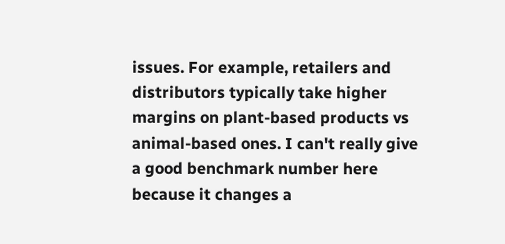issues. For example, retailers and distributors typically take higher margins on plant-based products vs animal-based ones. I can't really give a good benchmark number here because it changes a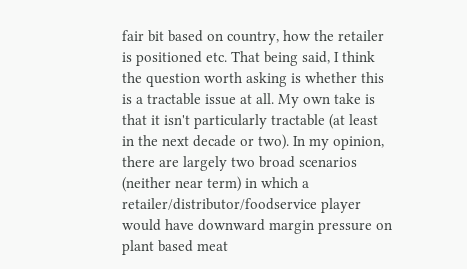fair bit based on country, how the retailer is positioned etc. That being said, I think the question worth asking is whether this is a tractable issue at all. My own take is that it isn't particularly tractable (at least in the next decade or two). In my opinion, there are largely two broad scenarios (neither near term) in which a retailer/distributor/foodservice player would have downward margin pressure on plant based meat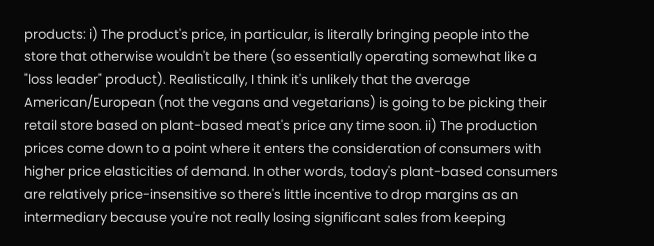products: i) The product's price, in particular, is literally bringing people into the store that otherwise wouldn't be there (so essentially operating somewhat like a "loss leader" product). Realistically, I think it's unlikely that the average American/European (not the vegans and vegetarians) is going to be picking their retail store based on plant-based meat's price any time soon. ii) The production prices come down to a point where it enters the consideration of consumers with higher price elasticities of demand. In other words, today's plant-based consumers are relatively price-insensitive so there's little incentive to drop margins as an intermediary because you're not really losing significant sales from keeping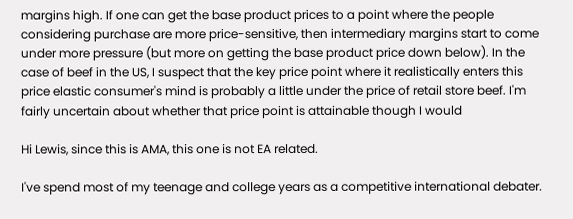margins high. If one can get the base product prices to a point where the people considering purchase are more price-sensitive, then intermediary margins start to come under more pressure (but more on getting the base product price down below). In the case of beef in the US, I suspect that the key price point where it realistically enters this price elastic consumer's mind is probably a little under the price of retail store beef. I'm fairly uncertain about whether that price point is attainable though I would

Hi Lewis, since this is AMA, this one is not EA related.

I've spend most of my teenage and college years as a competitive international debater.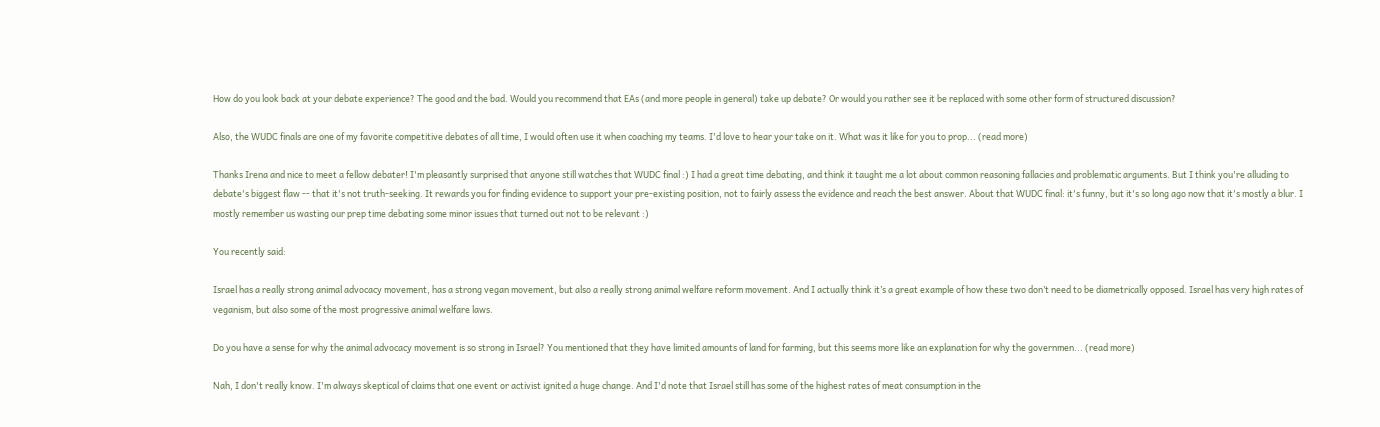How do you look back at your debate experience? The good and the bad. Would you recommend that EAs (and more people in general) take up debate? Or would you rather see it be replaced with some other form of structured discussion?

Also, the WUDC finals are one of my favorite competitive debates of all time, I would often use it when coaching my teams. I'd love to hear your take on it. What was it like for you to prop... (read more)

Thanks Irena and nice to meet a fellow debater! I'm pleasantly surprised that anyone still watches that WUDC final :) I had a great time debating, and think it taught me a lot about common reasoning fallacies and problematic arguments. But I think you're alluding to debate's biggest flaw -- that it's not truth-seeking. It rewards you for finding evidence to support your pre-existing position, not to fairly assess the evidence and reach the best answer. About that WUDC final: it's funny, but it's so long ago now that it's mostly a blur. I mostly remember us wasting our prep time debating some minor issues that turned out not to be relevant :)

You recently said:

Israel has a really strong animal advocacy movement, has a strong vegan movement, but also a really strong animal welfare reform movement. And I actually think it’s a great example of how these two don’t need to be diametrically opposed. Israel has very high rates of veganism, but also some of the most progressive animal welfare laws.

Do you have a sense for why the animal advocacy movement is so strong in Israel? You mentioned that they have limited amounts of land for farming, but this seems more like an explanation for why the governmen... (read more)

Nah, I don't really know. I'm always skeptical of claims that one event or activist ignited a huge change. And I'd note that Israel still has some of the highest rates of meat consumption in the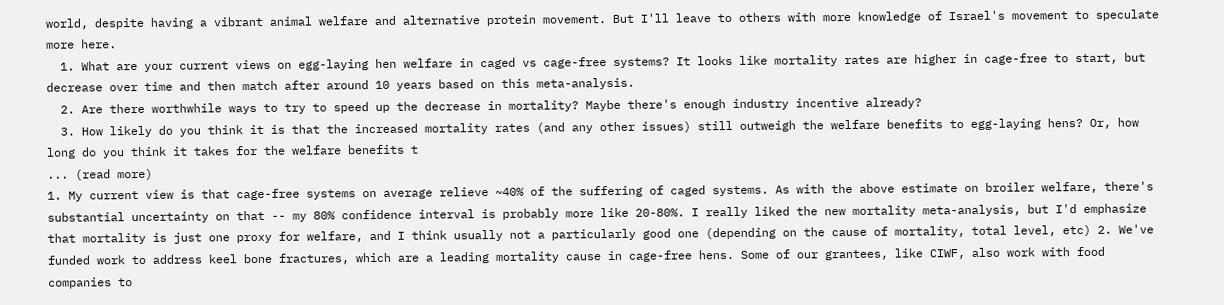world, despite having a vibrant animal welfare and alternative protein movement. But I'll leave to others with more knowledge of Israel's movement to speculate more here.
  1. What are your current views on egg-laying hen welfare in caged vs cage-free systems? It looks like mortality rates are higher in cage-free to start, but decrease over time and then match after around 10 years based on this meta-analysis.
  2. Are there worthwhile ways to try to speed up the decrease in mortality? Maybe there's enough industry incentive already?
  3. How likely do you think it is that the increased mortality rates (and any other issues) still outweigh the welfare benefits to egg-laying hens? Or, how long do you think it takes for the welfare benefits t
... (read more)
1. My current view is that cage-free systems on average relieve ~40% of the suffering of caged systems. As with the above estimate on broiler welfare, there's substantial uncertainty on that -- my 80% confidence interval is probably more like 20-80%. I really liked the new mortality meta-analysis, but I'd emphasize that mortality is just one proxy for welfare, and I think usually not a particularly good one (depending on the cause of mortality, total level, etc) 2. We've funded work to address keel bone fractures, which are a leading mortality cause in cage-free hens. Some of our grantees, like CIWF, also work with food companies to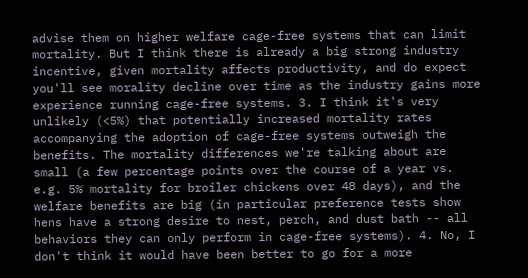advise them on higher welfare cage-free systems that can limit mortality. But I think there is already a big strong industry incentive, given mortality affects productivity, and do expect you'll see morality decline over time as the industry gains more experience running cage-free systems. 3. I think it's very unlikely (<5%) that potentially increased mortality rates accompanying the adoption of cage-free systems outweigh the benefits. The mortality differences we're talking about are small (a few percentage points over the course of a year vs. e.g. 5% mortality for broiler chickens over 48 days), and the welfare benefits are big (in particular preference tests show hens have a strong desire to nest, perch, and dust bath -- all behaviors they can only perform in cage-free systems). 4. No, I don't think it would have been better to go for a more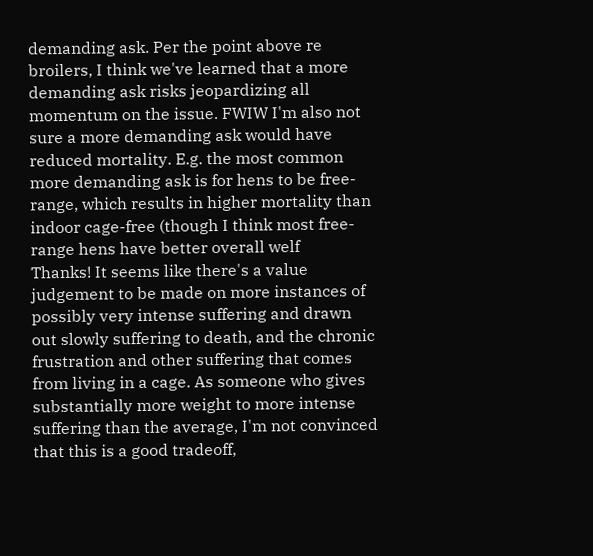demanding ask. Per the point above re broilers, I think we've learned that a more demanding ask risks jeopardizing all momentum on the issue. FWIW I'm also not sure a more demanding ask would have reduced mortality. E.g. the most common more demanding ask is for hens to be free-range, which results in higher mortality than indoor cage-free (though I think most free-range hens have better overall welf
Thanks! It seems like there's a value judgement to be made on more instances of possibly very intense suffering and drawn out slowly suffering to death, and the chronic frustration and other suffering that comes from living in a cage. As someone who gives substantially more weight to more intense suffering than the average, I'm not convinced that this is a good tradeoff,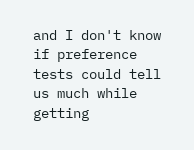and I don't know if preference tests could tell us much while getting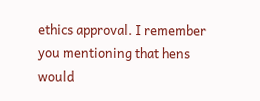ethics approval. I remember you mentioning that hens would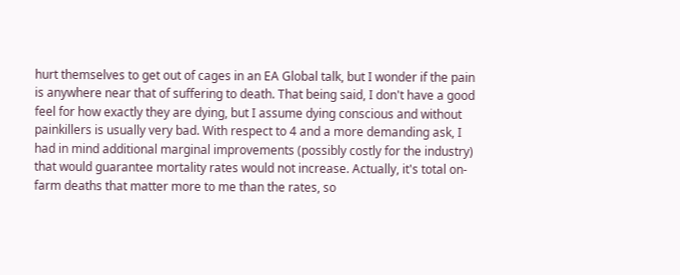hurt themselves to get out of cages in an EA Global talk, but I wonder if the pain is anywhere near that of suffering to death. That being said, I don't have a good feel for how exactly they are dying, but I assume dying conscious and without painkillers is usually very bad. With respect to 4 and a more demanding ask, I had in mind additional marginal improvements (possibly costly for the industry) that would guarantee mortality rates would not increase. Actually, it's total on-farm deaths that matter more to me than the rates, so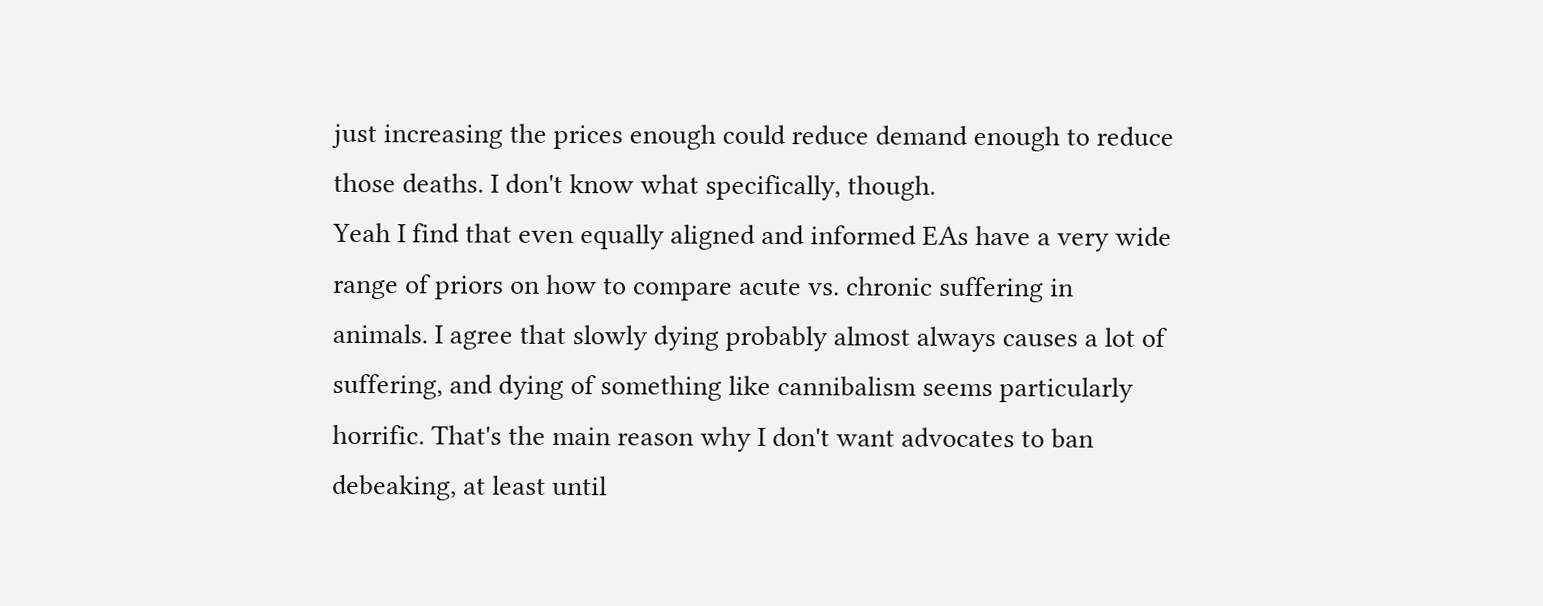just increasing the prices enough could reduce demand enough to reduce those deaths. I don't know what specifically, though.
Yeah I find that even equally aligned and informed EAs have a very wide range of priors on how to compare acute vs. chronic suffering in animals. I agree that slowly dying probably almost always causes a lot of suffering, and dying of something like cannibalism seems particularly horrific. That's the main reason why I don't want advocates to ban debeaking, at least until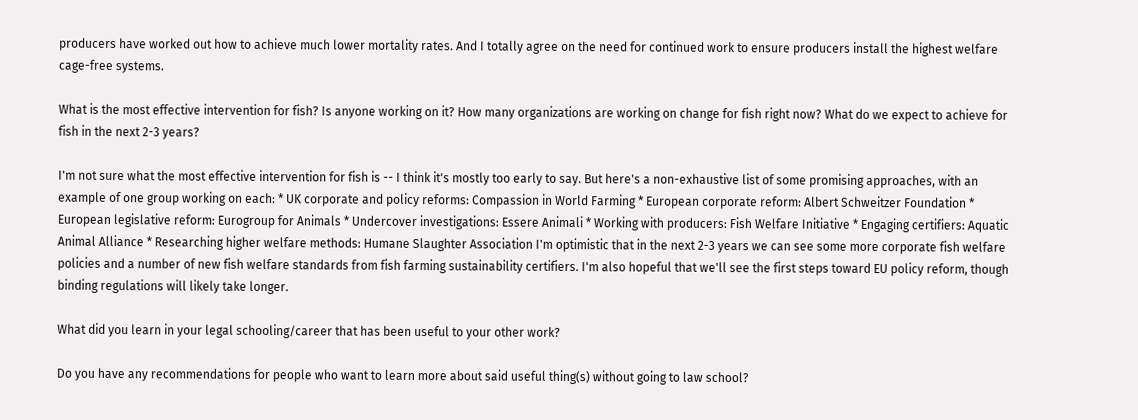producers have worked out how to achieve much lower mortality rates. And I totally agree on the need for continued work to ensure producers install the highest welfare cage-free systems.

What is the most effective intervention for fish? Is anyone working on it? How many organizations are working on change for fish right now? What do we expect to achieve for fish in the next 2-3 years?

I'm not sure what the most effective intervention for fish is -- I think it's mostly too early to say. But here's a non-exhaustive list of some promising approaches, with an example of one group working on each: * UK corporate and policy reforms: Compassion in World Farming * European corporate reform: Albert Schweitzer Foundation * European legislative reform: Eurogroup for Animals * Undercover investigations: Essere Animali * Working with producers: Fish Welfare Initiative * Engaging certifiers: Aquatic Animal Alliance * Researching higher welfare methods: Humane Slaughter Association I'm optimistic that in the next 2-3 years we can see some more corporate fish welfare policies and a number of new fish welfare standards from fish farming sustainability certifiers. I'm also hopeful that we'll see the first steps toward EU policy reform, though binding regulations will likely take longer.

What did you learn in your legal schooling/career that has been useful to your other work?

Do you have any recommendations for people who want to learn more about said useful thing(s) without going to law school?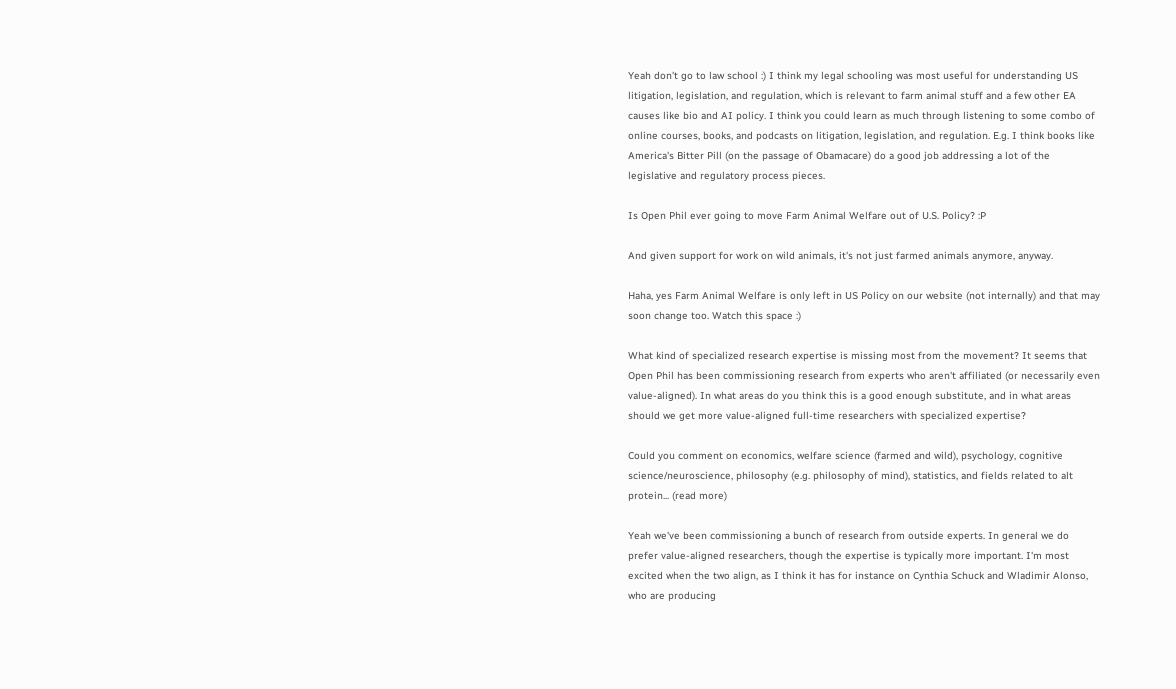Yeah don't go to law school :) I think my legal schooling was most useful for understanding US litigation, legislation, and regulation, which is relevant to farm animal stuff and a few other EA causes like bio and AI policy. I think you could learn as much through listening to some combo of online courses, books, and podcasts on litigation, legislation, and regulation. E.g. I think books like America's Bitter Pill (on the passage of Obamacare) do a good job addressing a lot of the legislative and regulatory process pieces.

Is Open Phil ever going to move Farm Animal Welfare out of U.S. Policy? :P

And given support for work on wild animals, it's not just farmed animals anymore, anyway.

Haha, yes Farm Animal Welfare is only left in US Policy on our website (not internally) and that may soon change too. Watch this space :)

What kind of specialized research expertise is missing most from the movement? It seems that Open Phil has been commissioning research from experts who aren't affiliated (or necessarily even value-aligned). In what areas do you think this is a good enough substitute, and in what areas should we get more value-aligned full-time researchers with specialized expertise?

Could you comment on economics, welfare science (farmed and wild), psychology, cognitive science/neuroscience, philosophy (e.g. philosophy of mind), statistics, and fields related to alt protein... (read more)

Yeah we've been commissioning a bunch of research from outside experts. In general we do prefer value-aligned researchers, though the expertise is typically more important. I'm most excited when the two align, as I think it has for instance on Cynthia Schuck and Wladimir Alonso, who are producing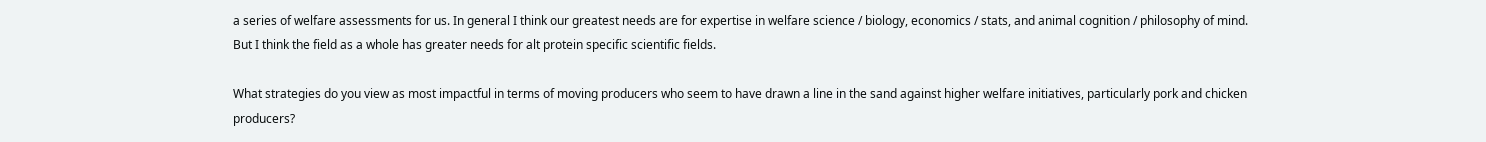a series of welfare assessments for us. In general I think our greatest needs are for expertise in welfare science / biology, economics / stats, and animal cognition / philosophy of mind. But I think the field as a whole has greater needs for alt protein specific scientific fields.

What strategies do you view as most impactful in terms of moving producers who seem to have drawn a line in the sand against higher welfare initiatives, particularly pork and chicken producers?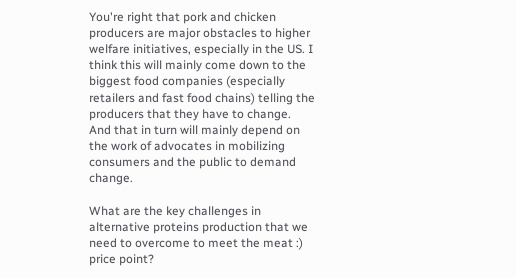You're right that pork and chicken producers are major obstacles to higher welfare initiatives, especially in the US. I think this will mainly come down to the biggest food companies (especially retailers and fast food chains) telling the producers that they have to change. And that in turn will mainly depend on the work of advocates in mobilizing consumers and the public to demand change.

What are the key challenges in alternative proteins production that we need to overcome to meet the meat :) price point?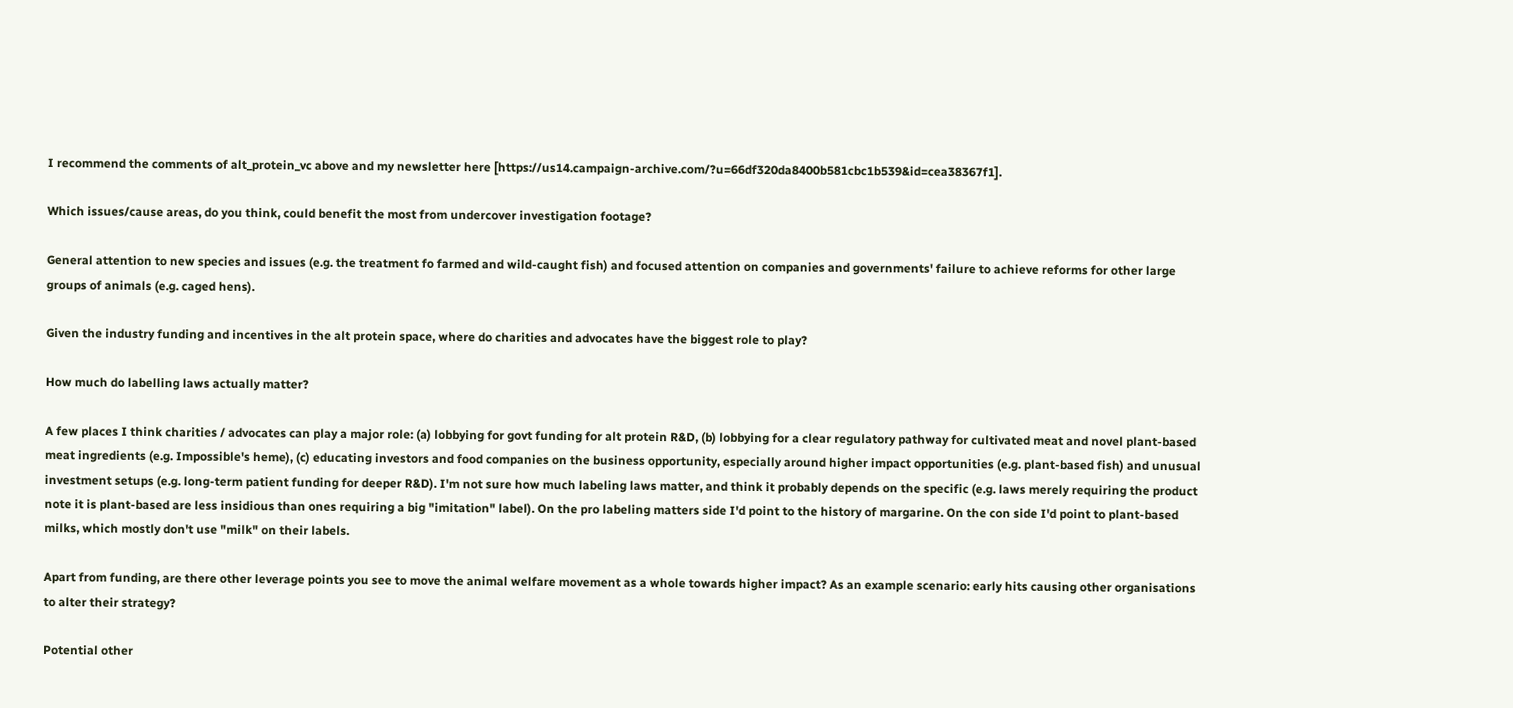I recommend the comments of alt_protein_vc above and my newsletter here [https://us14.campaign-archive.com/?u=66df320da8400b581cbc1b539&id=cea38367f1].

Which issues/cause areas, do you think, could benefit the most from undercover investigation footage?

General attention to new species and issues (e.g. the treatment fo farmed and wild-caught fish) and focused attention on companies and governments' failure to achieve reforms for other large groups of animals (e.g. caged hens).

Given the industry funding and incentives in the alt protein space, where do charities and advocates have the biggest role to play?

How much do labelling laws actually matter?

A few places I think charities / advocates can play a major role: (a) lobbying for govt funding for alt protein R&D, (b) lobbying for a clear regulatory pathway for cultivated meat and novel plant-based meat ingredients (e.g. Impossible's heme), (c) educating investors and food companies on the business opportunity, especially around higher impact opportunities (e.g. plant-based fish) and unusual investment setups (e.g. long-term patient funding for deeper R&D). I'm not sure how much labeling laws matter, and think it probably depends on the specific (e.g. laws merely requiring the product note it is plant-based are less insidious than ones requiring a big "imitation" label). On the pro labeling matters side I'd point to the history of margarine. On the con side I'd point to plant-based milks, which mostly don't use "milk" on their labels.

Apart from funding, are there other leverage points you see to move the animal welfare movement as a whole towards higher impact? As an example scenario: early hits causing other organisations to alter their strategy?

Potential other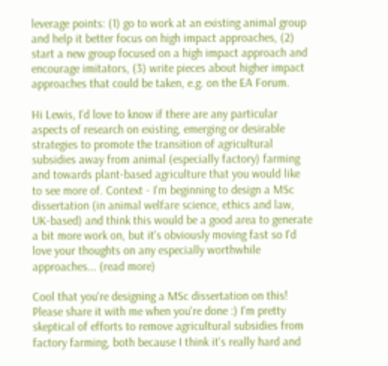leverage points: (1) go to work at an existing animal group and help it better focus on high impact approaches, (2) start a new group focused on a high impact approach and encourage imitators, (3) write pieces about higher impact approaches that could be taken, e.g. on the EA Forum.

Hi Lewis, I'd love to know if there are any particular aspects of research on existing, emerging or desirable strategies to promote the transition of agricultural subsidies away from animal (especially factory) farming and towards plant-based agriculture that you would like to see more of. Context - I'm beginning to design a MSc dissertation (in animal welfare science, ethics and law, UK-based) and think this would be a good area to generate a bit more work on, but it's obviously moving fast so I'd love your thoughts on any especially worthwhile approaches... (read more)

Cool that you're designing a MSc dissertation on this! Please share it with me when you're done :) I'm pretty skeptical of efforts to remove agricultural subsidies from factory farming, both because I think it's really hard and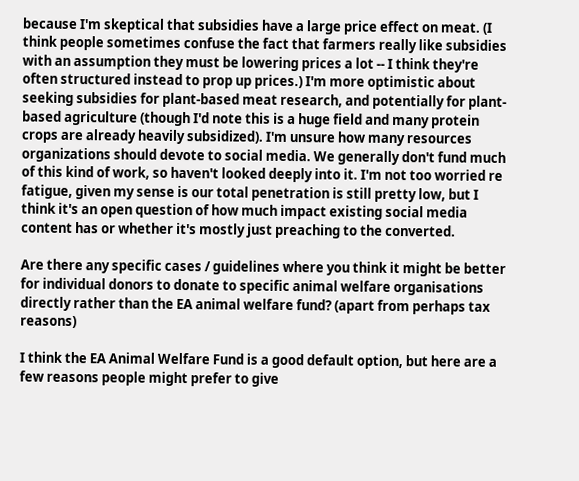because I'm skeptical that subsidies have a large price effect on meat. (I think people sometimes confuse the fact that farmers really like subsidies with an assumption they must be lowering prices a lot -- I think they're often structured instead to prop up prices.) I'm more optimistic about seeking subsidies for plant-based meat research, and potentially for plant-based agriculture (though I'd note this is a huge field and many protein crops are already heavily subsidized). I'm unsure how many resources organizations should devote to social media. We generally don't fund much of this kind of work, so haven't looked deeply into it. I'm not too worried re fatigue, given my sense is our total penetration is still pretty low, but I think it's an open question of how much impact existing social media content has or whether it's mostly just preaching to the converted.

Are there any specific cases / guidelines where you think it might be better for individual donors to donate to specific animal welfare organisations directly rather than the EA animal welfare fund? (apart from perhaps tax reasons)

I think the EA Animal Welfare Fund is a good default option, but here are a few reasons people might prefer to give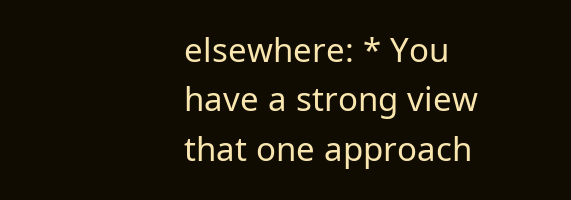elsewhere: * You have a strong view that one approach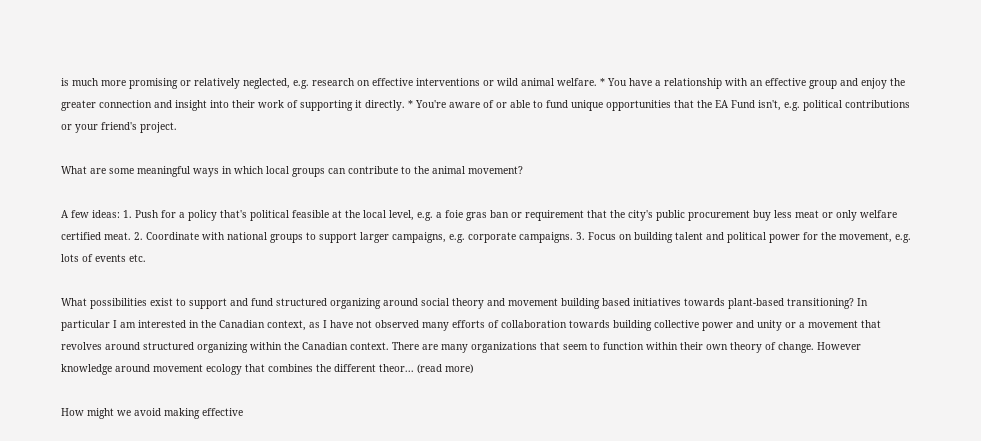is much more promising or relatively neglected, e.g. research on effective interventions or wild animal welfare. * You have a relationship with an effective group and enjoy the greater connection and insight into their work of supporting it directly. * You're aware of or able to fund unique opportunities that the EA Fund isn't, e.g. political contributions or your friend's project.

What are some meaningful ways in which local groups can contribute to the animal movement?

A few ideas: 1. Push for a policy that's political feasible at the local level, e.g. a foie gras ban or requirement that the city's public procurement buy less meat or only welfare certified meat. 2. Coordinate with national groups to support larger campaigns, e.g. corporate campaigns. 3. Focus on building talent and political power for the movement, e.g. lots of events etc.

What possibilities exist to support and fund structured organizing around social theory and movement building based initiatives towards plant-based transitioning? In particular I am interested in the Canadian context, as I have not observed many efforts of collaboration towards building collective power and unity or a movement that revolves around structured organizing within the Canadian context. There are many organizations that seem to function within their own theory of change. However knowledge around movement ecology that combines the different theor... (read more)

How might we avoid making effective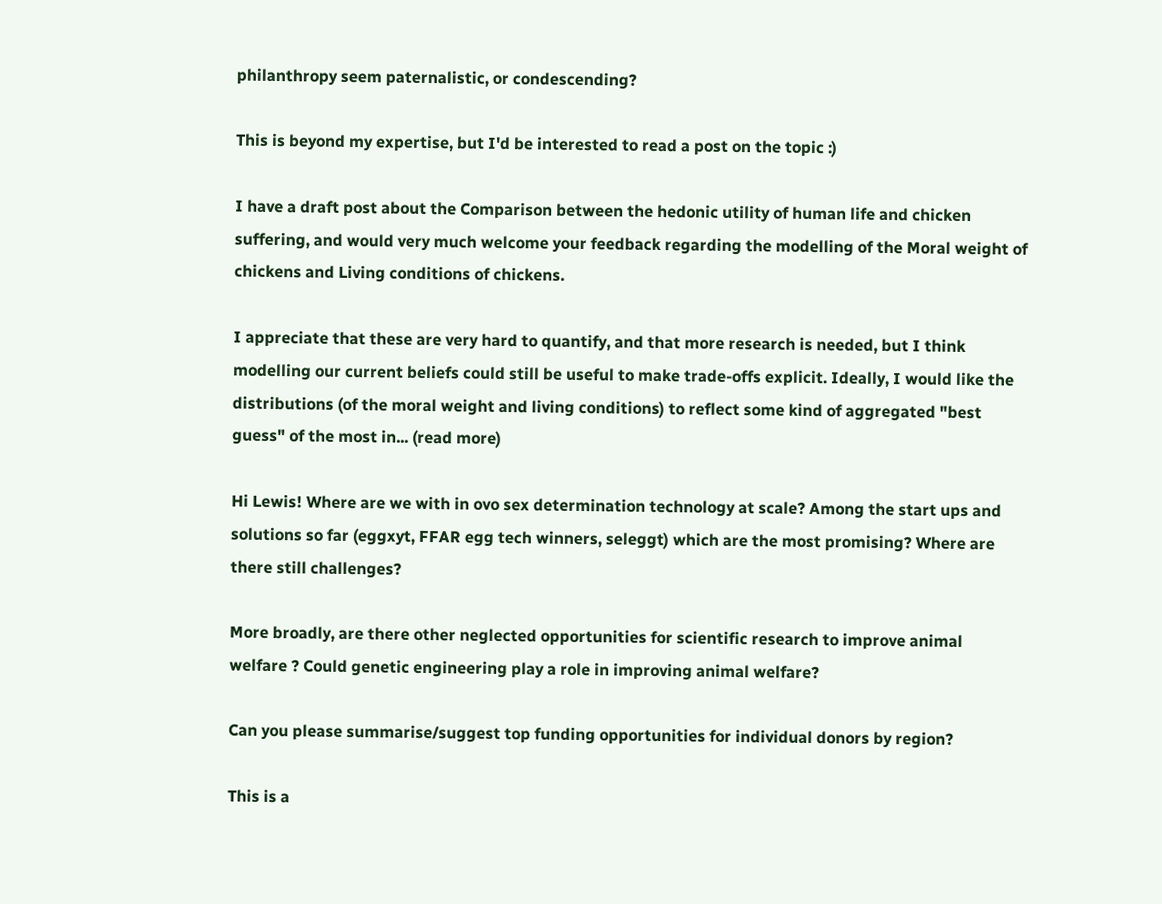philanthropy seem paternalistic, or condescending?

This is beyond my expertise, but I'd be interested to read a post on the topic :)

I have a draft post about the Comparison between the hedonic utility of human life and chicken suffering, and would very much welcome your feedback regarding the modelling of the Moral weight of chickens and Living conditions of chickens.

I appreciate that these are very hard to quantify, and that more research is needed, but I think modelling our current beliefs could still be useful to make trade-offs explicit. Ideally, I would like the distributions (of the moral weight and living conditions) to reflect some kind of aggregated "best guess" of the most in... (read more)

Hi Lewis! Where are we with in ovo sex determination technology at scale? Among the start ups and solutions so far (eggxyt, FFAR egg tech winners, seleggt) which are the most promising? Where are there still challenges?

More broadly, are there other neglected opportunities for scientific research to improve animal welfare ? Could genetic engineering play a role in improving animal welfare?

Can you please summarise/suggest top funding opportunities for individual donors by region?

This is a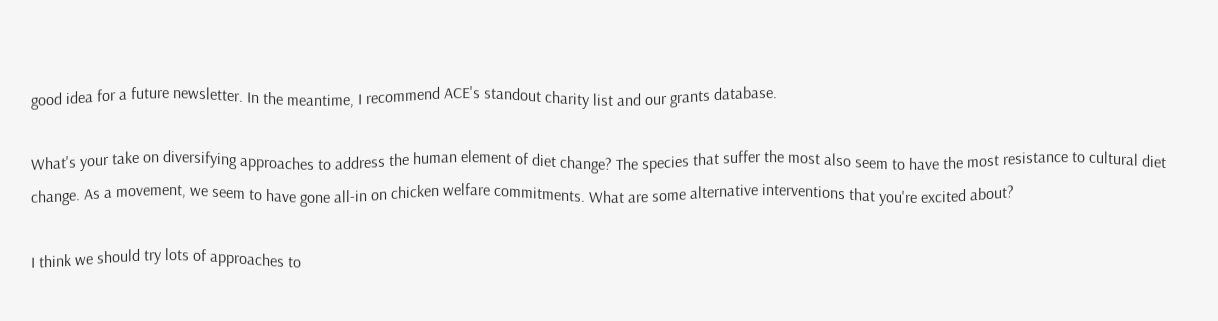good idea for a future newsletter. In the meantime, I recommend ACE's standout charity list and our grants database.

What's your take on diversifying approaches to address the human element of diet change? The species that suffer the most also seem to have the most resistance to cultural diet change. As a movement, we seem to have gone all-in on chicken welfare commitments. What are some alternative interventions that you're excited about?

I think we should try lots of approaches to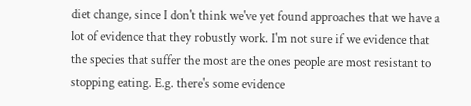diet change, since I don't think we've yet found approaches that we have a lot of evidence that they robustly work. I'm not sure if we evidence that the species that suffer the most are the ones people are most resistant to stopping eating. E.g. there's some evidence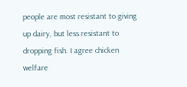people are most resistant to giving up dairy, but less resistant to dropping fish. I agree chicken welfare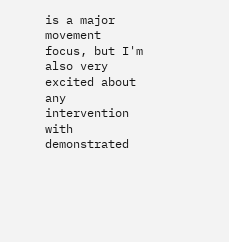is a major movement focus, but I'm also very excited about any intervention with demonstrated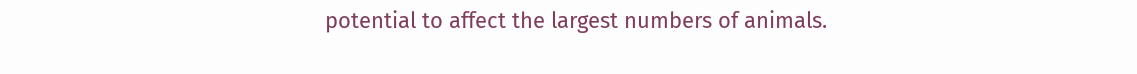potential to affect the largest numbers of animals.